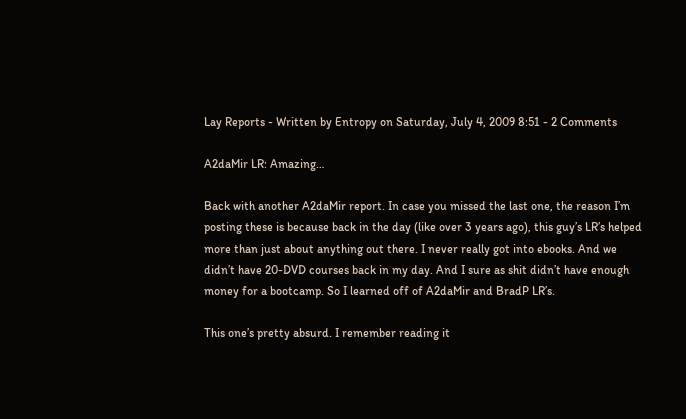Lay Reports - Written by Entropy on Saturday, July 4, 2009 8:51 - 2 Comments

A2daMir LR: Amazing…

Back with another A2daMir report. In case you missed the last one, the reason I’m posting these is because back in the day (like over 3 years ago), this guy’s LR’s helped more than just about anything out there. I never really got into ebooks. And we didn’t have 20-DVD courses back in my day. And I sure as shit didn’t have enough money for a bootcamp. So I learned off of A2daMir and BradP LR’s.

This one’s pretty absurd. I remember reading it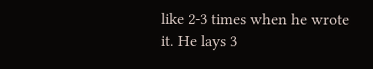like 2-3 times when he wrote it. He lays 3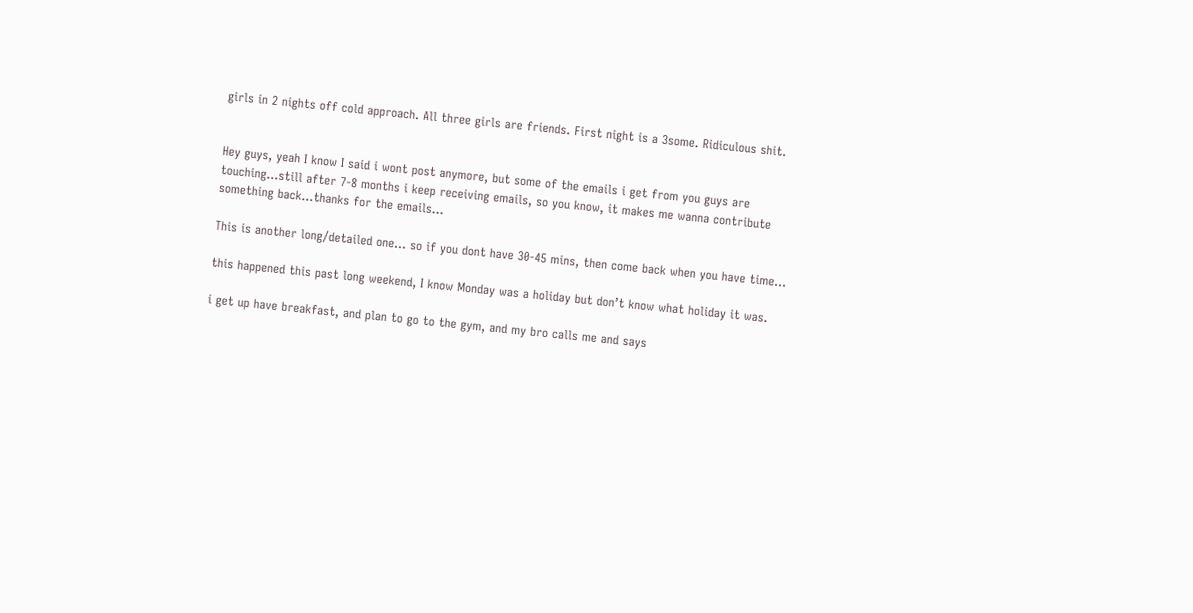girls in 2 nights off cold approach. All three girls are friends. First night is a 3some. Ridiculous shit.


Hey guys, yeah I know I said i wont post anymore, but some of the emails i get from you guys are touching…still after 7-8 months i keep receiving emails, so you know, it makes me wanna contribute something back…thanks for the emails…

This is another long/detailed one… so if you dont have 30-45 mins, then come back when you have time…

this happened this past long weekend, I know Monday was a holiday but don’t know what holiday it was.

i get up have breakfast, and plan to go to the gym, and my bro calls me and says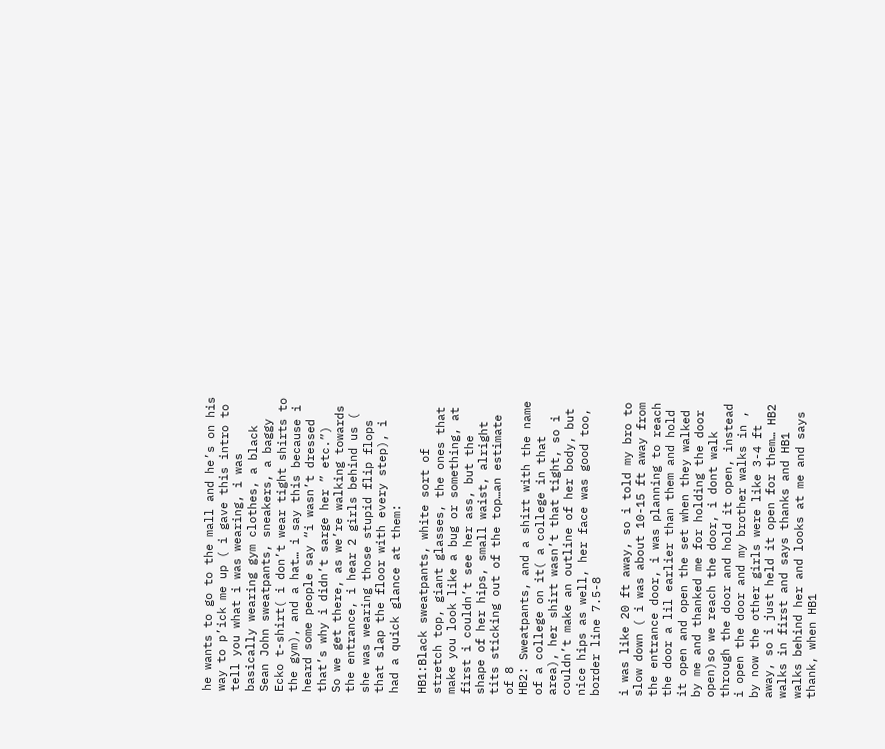he wants to go to the mall and he’s on his way to p’ick me up ( i gave this intro to tell you what i was wearing, i was basically wearing gym clothes, a black Sean John sweatpants, sneakers, a baggy Ecko t-shirt( i don’t wear tight shirts to the gym), and a hat… i say this because i heard some people say “i wasn’t dressed that’s why i didn’t sarge her ” etc.”)
So we get there, as we’re walking towards the entrance, i hear 2 girls behind us ( she was wearing those stupid flip flops that slap the floor with every step), i had a quick glance at them:

HB1:Black sweatpants, white sort of stretch top, giant glasses, the ones that make you look like a bug or something, at first i couldn’t see her ass, but the shape of her hips, small waist, alright tits sticking out of the top…an estimate of 8
HB2: Sweatpants, and a shirt with the name of a college on it( a college in that area), her shirt wasn’t that tight, so i couldn’t make an outline of her body, but nice hips as well, her face was good too, border line 7.5-8

i was like 20 ft away, so i told my bro to slow down ( i was about 10-15 ft away from the entrance door, i was planning to reach the door a lil earlier than them and hold it open and open the set when they walked by me and thanked me for holding the door open)so we reach the door, i dont walk through the door and hold it open, instead i open the door and my brother walks in , by now the other girls were like 3-4 ft away, so i just held it open for them… HB2 walks in first and says thanks and HB1 walks behind her and looks at me and says thank, when HB1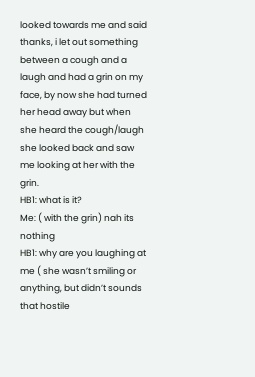looked towards me and said thanks, i let out something between a cough and a laugh and had a grin on my face, by now she had turned her head away but when she heard the cough/laugh she looked back and saw me looking at her with the grin.
HB1: what is it?
Me: ( with the grin) nah its nothing
HB1: why are you laughing at me ( she wasn’t smiling or anything, but didn’t sounds that hostile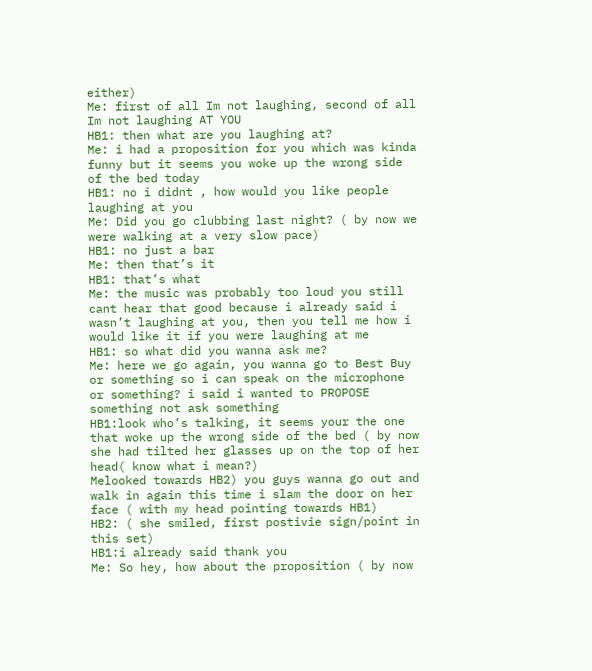either)
Me: first of all Im not laughing, second of all Im not laughing AT YOU
HB1: then what are you laughing at?
Me: i had a proposition for you which was kinda funny but it seems you woke up the wrong side of the bed today
HB1: no i didnt , how would you like people laughing at you
Me: Did you go clubbing last night? ( by now we were walking at a very slow pace)
HB1: no just a bar
Me: then that’s it
HB1: that’s what
Me: the music was probably too loud you still cant hear that good because i already said i wasn’t laughing at you, then you tell me how i would like it if you were laughing at me
HB1: so what did you wanna ask me?
Me: here we go again, you wanna go to Best Buy or something so i can speak on the microphone or something? i said i wanted to PROPOSE something not ask something
HB1:look who’s talking, it seems your the one that woke up the wrong side of the bed ( by now she had tilted her glasses up on the top of her head( know what i mean?)
Melooked towards HB2) you guys wanna go out and walk in again this time i slam the door on her face ( with my head pointing towards HB1)
HB2: ( she smiled, first postivie sign/point in this set)
HB1:i already said thank you
Me: So hey, how about the proposition ( by now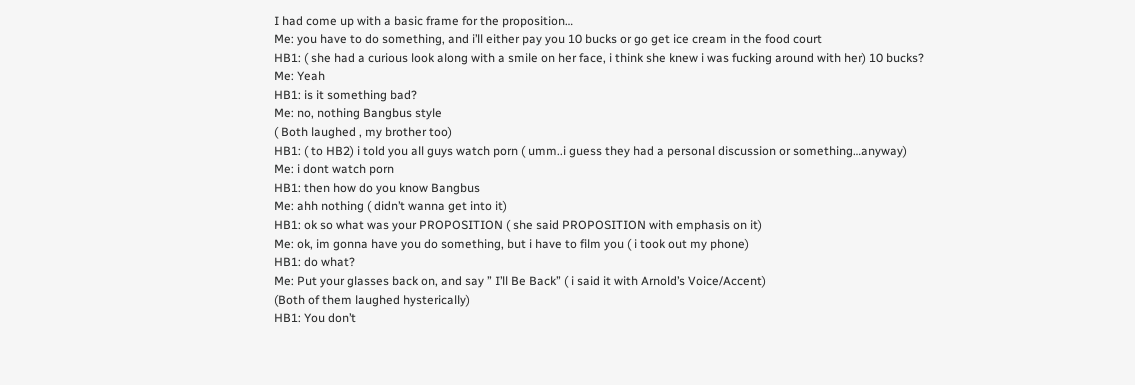I had come up with a basic frame for the proposition…
Me: you have to do something, and i’ll either pay you 10 bucks or go get ice cream in the food court
HB1: ( she had a curious look along with a smile on her face, i think she knew i was fucking around with her) 10 bucks?
Me: Yeah
HB1: is it something bad?
Me: no, nothing Bangbus style
( Both laughed , my brother too)
HB1: ( to HB2) i told you all guys watch porn ( umm..i guess they had a personal discussion or something…anyway)
Me: i dont watch porn
HB1: then how do you know Bangbus
Me: ahh nothing ( didn’t wanna get into it)
HB1: ok so what was your PROPOSITION ( she said PROPOSITION with emphasis on it)
Me: ok, im gonna have you do something, but i have to film you ( i took out my phone)
HB1: do what?
Me: Put your glasses back on, and say ” I’ll Be Back” ( i said it with Arnold’s Voice/Accent)
(Both of them laughed hysterically)
HB1: You don’t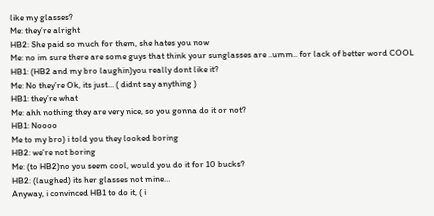like my glasses?
Me: they’re alright
HB2: She paid so much for them, she hates you now
Me: no im sure there are some guys that think your sunglasses are ..umm.. for lack of better word COOL
HB1: (HB2 and my bro laughin)you really dont like it?
Me: No they’re Ok, its just… ( didnt say anything )
HB1: they’re what
Me: ahh nothing they are very nice, so you gonna do it or not?
HB1: Noooo
Me to my bro) i told you they looked boring
HB2: we’re not boring
Me: (to HB2)no you seem cool, would you do it for 10 bucks?
HB2: (laughed) its her glasses not mine…
Anyway, i convinced HB1 to do it, ( i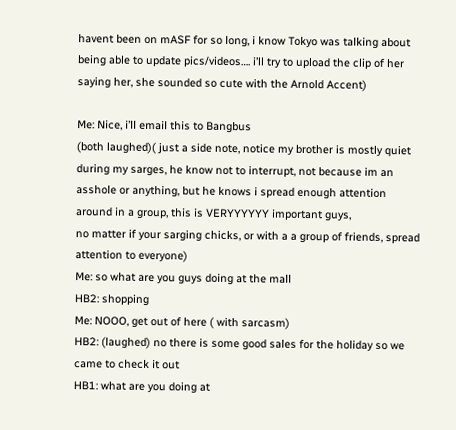havent been on mASF for so long, i know Tokyo was talking about being able to update pics/videos…. i’ll try to upload the clip of her saying her, she sounded so cute with the Arnold Accent)

Me: Nice, i’ll email this to Bangbus
(both laughed)( just a side note, notice my brother is mostly quiet during my sarges, he know not to interrupt, not because im an asshole or anything, but he knows i spread enough attention around in a group, this is VERYYYYYY important guys,
no matter if your sarging chicks, or with a a group of friends, spread attention to everyone)
Me: so what are you guys doing at the mall
HB2: shopping
Me: NOOO, get out of here ( with sarcasm)
HB2: (laughed) no there is some good sales for the holiday so we came to check it out
HB1: what are you doing at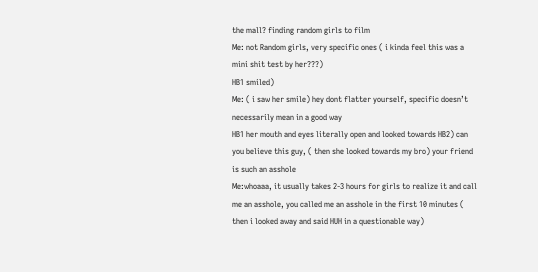the mall? finding random girls to film
Me: not Random girls, very specific ones ( i kinda feel this was a mini shit test by her???)
HB1 smiled)
Me: ( i saw her smile) hey dont flatter yourself, specific doesn’t necessarily mean in a good way
HB1 her mouth and eyes literally open and looked towards HB2) can you believe this guy, ( then she looked towards my bro) your friend is such an asshole
Me:whoaaa, it usually takes 2-3 hours for girls to realize it and call me an asshole, you called me an asshole in the first 10 minutes ( then i looked away and said HUH in a questionable way)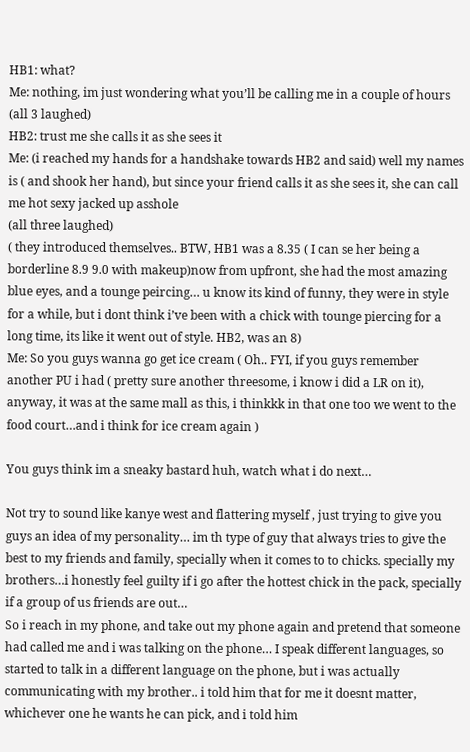HB1: what?
Me: nothing, im just wondering what you’ll be calling me in a couple of hours
(all 3 laughed)
HB2: trust me she calls it as she sees it
Me: (i reached my hands for a handshake towards HB2 and said) well my names is ( and shook her hand), but since your friend calls it as she sees it, she can call me hot sexy jacked up asshole
(all three laughed)
( they introduced themselves.. BTW, HB1 was a 8.35 ( I can se her being a borderline 8.9 9.0 with makeup)now from upfront, she had the most amazing blue eyes, and a tounge peircing… u know its kind of funny, they were in style for a while, but i dont think i’ve been with a chick with tounge piercing for a long time, its like it went out of style. HB2, was an 8)
Me: So you guys wanna go get ice cream ( Oh.. FYI, if you guys remember another PU i had ( pretty sure another threesome, i know i did a LR on it), anyway, it was at the same mall as this, i thinkkk in that one too we went to the food court…and i think for ice cream again )

You guys think im a sneaky bastard huh, watch what i do next…

Not try to sound like kanye west and flattering myself , just trying to give you guys an idea of my personality… im th type of guy that always tries to give the best to my friends and family, specially when it comes to to chicks. specially my brothers…i honestly feel guilty if i go after the hottest chick in the pack, specially if a group of us friends are out…
So i reach in my phone, and take out my phone again and pretend that someone had called me and i was talking on the phone… I speak different languages, so started to talk in a different language on the phone, but i was actually communicating with my brother.. i told him that for me it doesnt matter, whichever one he wants he can pick, and i told him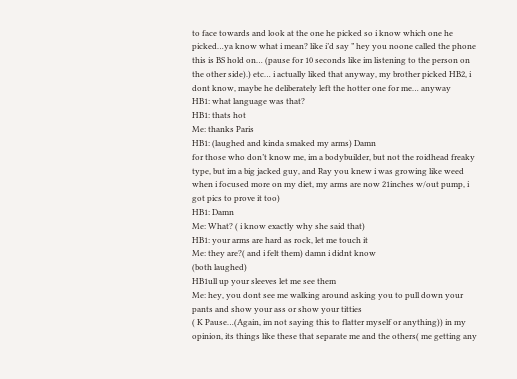to face towards and look at the one he picked so i know which one he picked…ya know what i mean? like i’d say ” hey you noone called the phone this is BS hold on… (pause for 10 seconds like im listening to the person on the other side).) etc… i actually liked that anyway, my brother picked HB2, i dont know, maybe he deliberately left the hotter one for me… anyway
HB1: what language was that?
HB1: thats hot
Me: thanks Paris
HB1: (laughed and kinda smaked my arms) Damn
for those who don’t know me, im a bodybuilder, but not the roidhead freaky type, but im a big jacked guy, and Ray you knew i was growing like weed when i focused more on my diet, my arms are now 21inches w/out pump, i got pics to prove it too)
HB1: Damn
Me: What? ( i know exactly why she said that)
HB1: your arms are hard as rock, let me touch it
Me: they are?( and i felt them) damn i didnt know
(both laughed)
HB1ull up your sleeves let me see them
Me: hey, you dont see me walking around asking you to pull down your pants and show your ass or show your titties
( K Pause…(Again, im not saying this to flatter myself or anything)) in my opinion, its things like these that separate me and the others( me getting any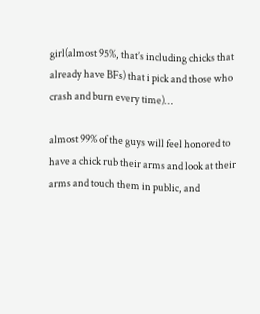girl(almost 95%, that’s including chicks that already have BFs) that i pick and those who crash and burn every time)…

almost 99% of the guys will feel honored to have a chick rub their arms and look at their arms and touch them in public, and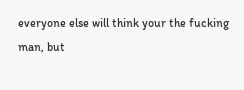everyone else will think your the fucking man, but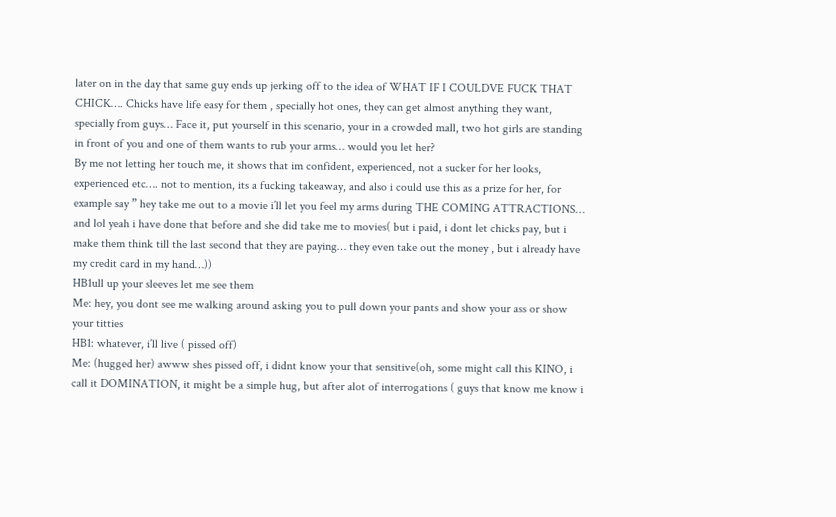later on in the day that same guy ends up jerking off to the idea of WHAT IF I COULDVE FUCK THAT CHICK…. Chicks have life easy for them , specially hot ones, they can get almost anything they want, specially from guys… Face it, put yourself in this scenario, your in a crowded mall, two hot girls are standing in front of you and one of them wants to rub your arms… would you let her?
By me not letting her touch me, it shows that im confident, experienced, not a sucker for her looks, experienced etc…. not to mention, its a fucking takeaway, and also i could use this as a prize for her, for example say ” hey take me out to a movie i’ll let you feel my arms during THE COMING ATTRACTIONS… and lol yeah i have done that before and she did take me to movies( but i paid, i dont let chicks pay, but i make them think till the last second that they are paying… they even take out the money , but i already have my credit card in my hand…))
HB1ull up your sleeves let me see them
Me: hey, you dont see me walking around asking you to pull down your pants and show your ass or show your titties
HB1: whatever, i’ll live ( pissed off)
Me: (hugged her) awww shes pissed off, i didnt know your that sensitive(oh, some might call this KINO, i call it DOMINATION, it might be a simple hug, but after alot of interrogations ( guys that know me know i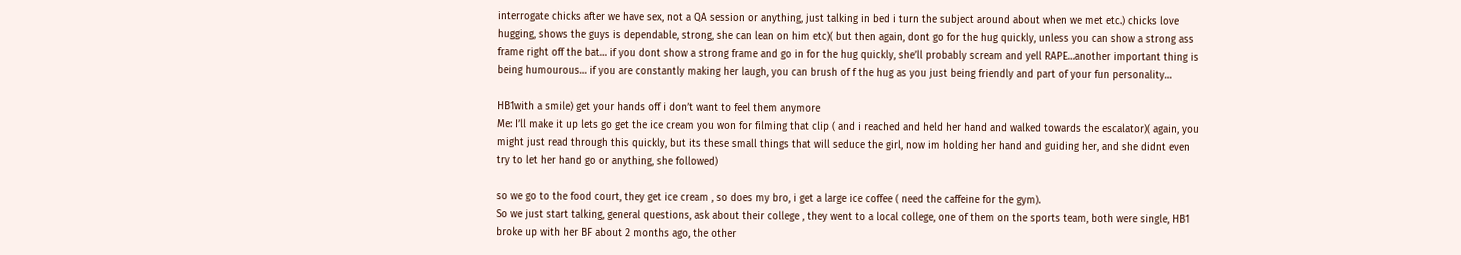interrogate chicks after we have sex, not a QA session or anything, just talking in bed i turn the subject around about when we met etc.) chicks love hugging, shows the guys is dependable, strong, she can lean on him etc)( but then again, dont go for the hug quickly, unless you can show a strong ass frame right off the bat… if you dont show a strong frame and go in for the hug quickly, she’ll probably scream and yell RAPE…another important thing is being humourous… if you are constantly making her laugh, you can brush of f the hug as you just being friendly and part of your fun personality…

HB1with a smile) get your hands off i don’t want to feel them anymore
Me: I’ll make it up lets go get the ice cream you won for filming that clip ( and i reached and held her hand and walked towards the escalator)( again, you might just read through this quickly, but its these small things that will seduce the girl, now im holding her hand and guiding her, and she didnt even try to let her hand go or anything, she followed)

so we go to the food court, they get ice cream , so does my bro, i get a large ice coffee ( need the caffeine for the gym).
So we just start talking, general questions, ask about their college , they went to a local college, one of them on the sports team, both were single, HB1 broke up with her BF about 2 months ago, the other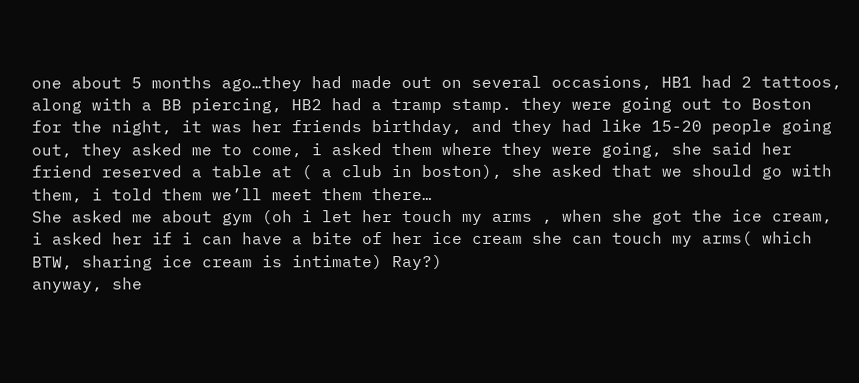one about 5 months ago…they had made out on several occasions, HB1 had 2 tattoos, along with a BB piercing, HB2 had a tramp stamp. they were going out to Boston for the night, it was her friends birthday, and they had like 15-20 people going out, they asked me to come, i asked them where they were going, she said her friend reserved a table at ( a club in boston), she asked that we should go with them, i told them we’ll meet them there…
She asked me about gym (oh i let her touch my arms , when she got the ice cream, i asked her if i can have a bite of her ice cream she can touch my arms( which BTW, sharing ice cream is intimate) Ray?)
anyway, she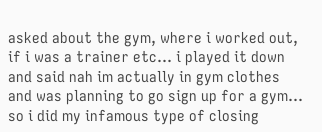asked about the gym, where i worked out, if i was a trainer etc… i played it down and said nah im actually in gym clothes and was planning to go sign up for a gym… so i did my infamous type of closing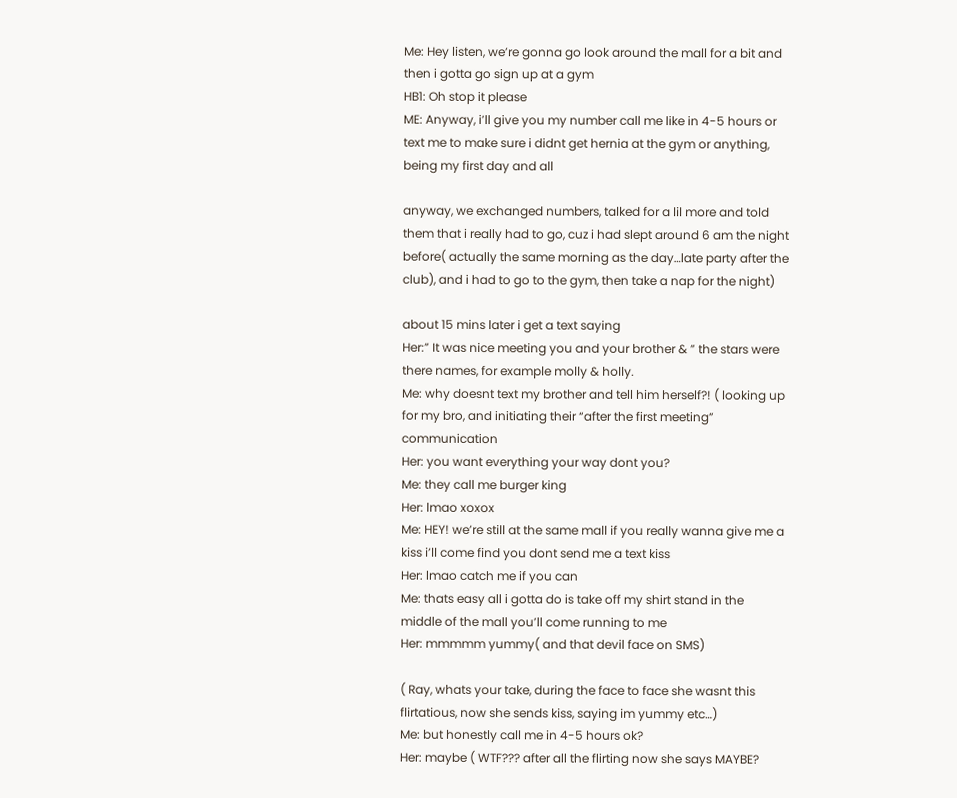Me: Hey listen, we’re gonna go look around the mall for a bit and then i gotta go sign up at a gym
HB1: Oh stop it please
ME: Anyway, i’ll give you my number call me like in 4-5 hours or text me to make sure i didnt get hernia at the gym or anything, being my first day and all

anyway, we exchanged numbers, talked for a lil more and told them that i really had to go, cuz i had slept around 6 am the night before( actually the same morning as the day…late party after the club), and i had to go to the gym, then take a nap for the night)

about 15 mins later i get a text saying
Her:” It was nice meeting you and your brother & ” the stars were there names, for example molly & holly.
Me: why doesnt text my brother and tell him herself?! ( looking up for my bro, and initiating their “after the first meeting” communication
Her: you want everything your way dont you?
Me: they call me burger king
Her: lmao xoxox
Me: HEY! we’re still at the same mall if you really wanna give me a kiss i’ll come find you dont send me a text kiss
Her: lmao catch me if you can
Me: thats easy all i gotta do is take off my shirt stand in the middle of the mall you’ll come running to me
Her: mmmmm yummy( and that devil face on SMS)

( Ray, whats your take, during the face to face she wasnt this flirtatious, now she sends kiss, saying im yummy etc…)
Me: but honestly call me in 4-5 hours ok?
Her: maybe ( WTF??? after all the flirting now she says MAYBE?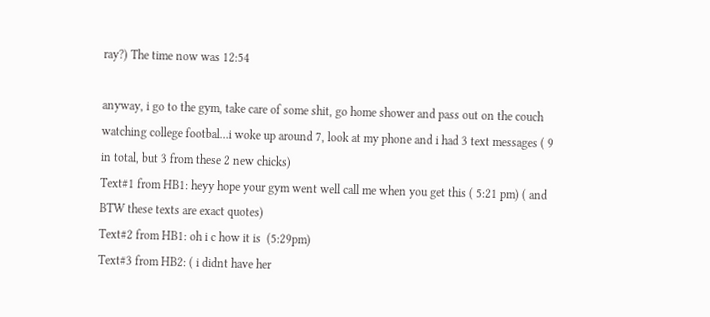ray?) The time now was 12:54

anyway, i go to the gym, take care of some shit, go home shower and pass out on the couch watching college footbal…i woke up around 7, look at my phone and i had 3 text messages ( 9 in total, but 3 from these 2 new chicks)
Text#1 from HB1: heyy hope your gym went well call me when you get this ( 5:21 pm) ( and BTW these texts are exact quotes)
Text#2 from HB1: oh i c how it is  (5:29pm)
Text#3 from HB2: ( i didnt have her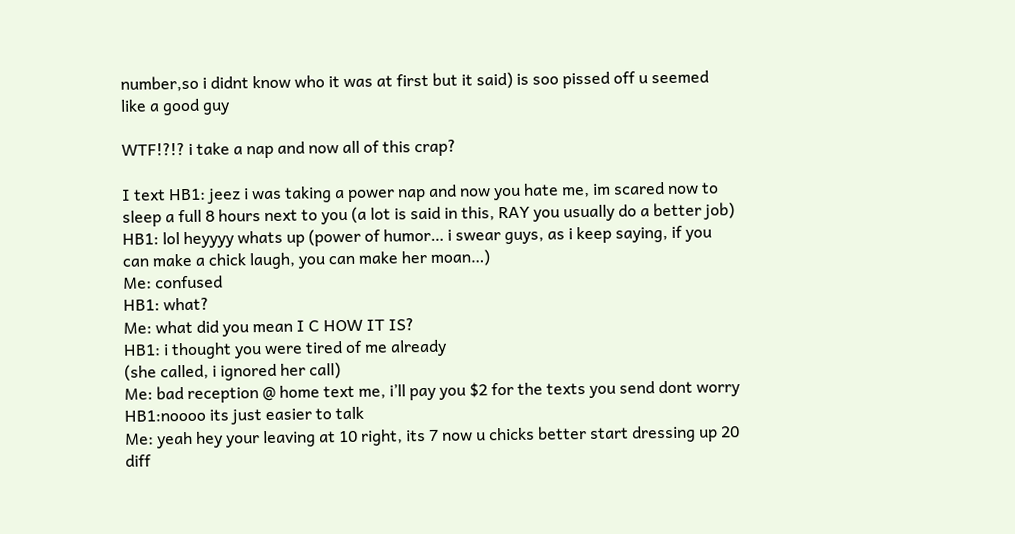number,so i didnt know who it was at first but it said) is soo pissed off u seemed like a good guy

WTF!?!? i take a nap and now all of this crap?

I text HB1: jeez i was taking a power nap and now you hate me, im scared now to sleep a full 8 hours next to you (a lot is said in this, RAY you usually do a better job)
HB1: lol heyyyy whats up (power of humor… i swear guys, as i keep saying, if you can make a chick laugh, you can make her moan…)
Me: confused
HB1: what?
Me: what did you mean I C HOW IT IS?
HB1: i thought you were tired of me already
(she called, i ignored her call)
Me: bad reception @ home text me, i’ll pay you $2 for the texts you send dont worry
HB1:noooo its just easier to talk
Me: yeah hey your leaving at 10 right, its 7 now u chicks better start dressing up 20 diff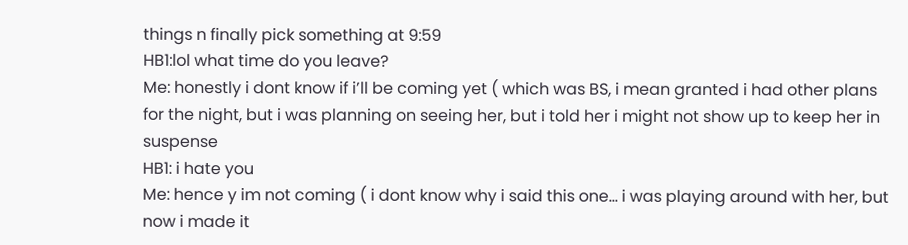things n finally pick something at 9:59
HB1:lol what time do you leave?
Me: honestly i dont know if i’ll be coming yet ( which was BS, i mean granted i had other plans for the night, but i was planning on seeing her, but i told her i might not show up to keep her in suspense
HB1: i hate you
Me: hence y im not coming ( i dont know why i said this one… i was playing around with her, but now i made it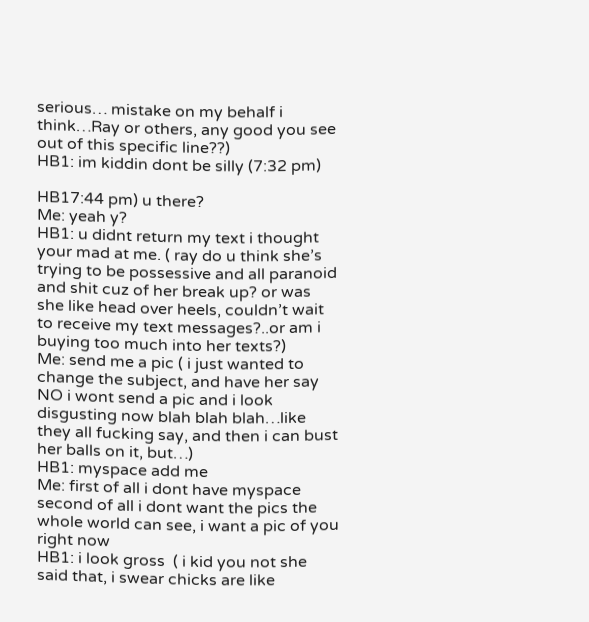serious… mistake on my behalf i think…Ray or others, any good you see out of this specific line??)
HB1: im kiddin dont be silly (7:32 pm)

HB17:44 pm) u there?
Me: yeah y?
HB1: u didnt return my text i thought your mad at me. ( ray do u think she’s trying to be possessive and all paranoid and shit cuz of her break up? or was she like head over heels, couldn’t wait to receive my text messages?..or am i buying too much into her texts?)
Me: send me a pic ( i just wanted to change the subject, and have her say NO i wont send a pic and i look disgusting now blah blah blah…like they all fucking say, and then i can bust her balls on it, but…)
HB1: myspace add me
Me: first of all i dont have myspace second of all i dont want the pics the whole world can see, i want a pic of you right now
HB1: i look gross  ( i kid you not she said that, i swear chicks are like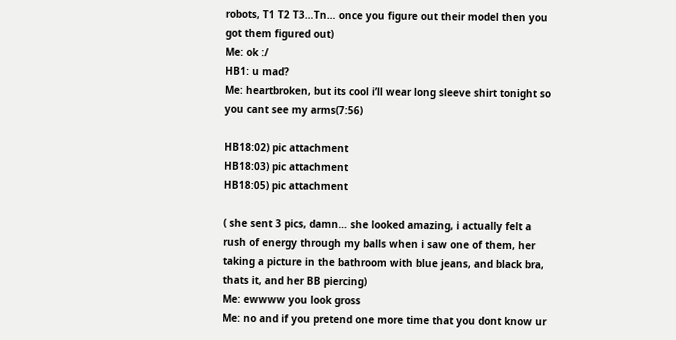robots, T1 T2 T3…Tn… once you figure out their model then you got them figured out)
Me: ok :/
HB1: u mad?
Me: heartbroken, but its cool i’ll wear long sleeve shirt tonight so you cant see my arms(7:56)

HB18:02) pic attachment
HB18:03) pic attachment
HB18:05) pic attachment

( she sent 3 pics, damn… she looked amazing, i actually felt a rush of energy through my balls when i saw one of them, her taking a picture in the bathroom with blue jeans, and black bra, thats it, and her BB piercing)
Me: ewwww you look gross
Me: no and if you pretend one more time that you dont know ur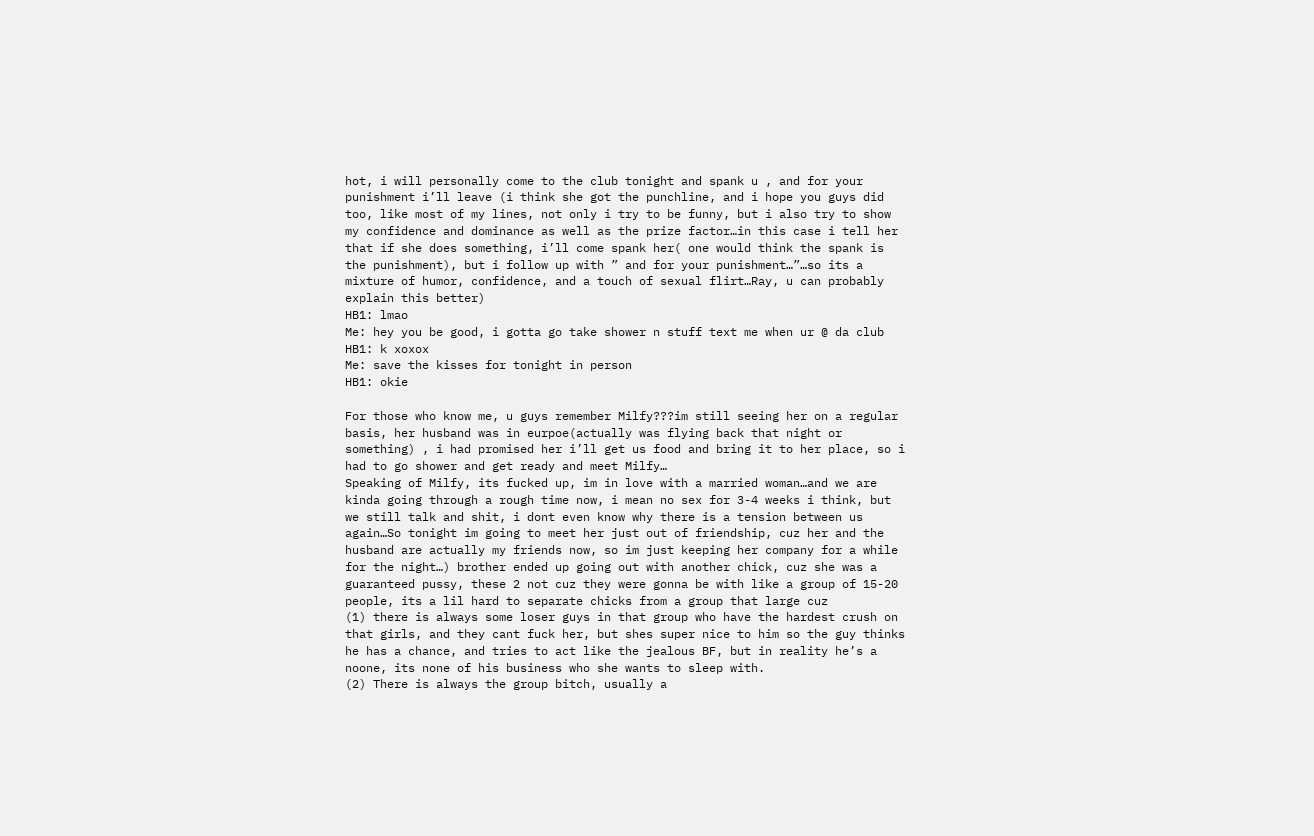hot, i will personally come to the club tonight and spank u , and for your punishment i’ll leave (i think she got the punchline, and i hope you guys did too, like most of my lines, not only i try to be funny, but i also try to show my confidence and dominance as well as the prize factor…in this case i tell her that if she does something, i’ll come spank her( one would think the spank is the punishment), but i follow up with ” and for your punishment…”…so its a mixture of humor, confidence, and a touch of sexual flirt…Ray, u can probably explain this better)
HB1: lmao
Me: hey you be good, i gotta go take shower n stuff text me when ur @ da club
HB1: k xoxox
Me: save the kisses for tonight in person
HB1: okie

For those who know me, u guys remember Milfy???im still seeing her on a regular basis, her husband was in eurpoe(actually was flying back that night or something) , i had promised her i’ll get us food and bring it to her place, so i had to go shower and get ready and meet Milfy…
Speaking of Milfy, its fucked up, im in love with a married woman…and we are kinda going through a rough time now, i mean no sex for 3-4 weeks i think, but we still talk and shit, i dont even know why there is a tension between us again…So tonight im going to meet her just out of friendship, cuz her and the husband are actually my friends now, so im just keeping her company for a while for the night…) brother ended up going out with another chick, cuz she was a guaranteed pussy, these 2 not cuz they were gonna be with like a group of 15-20 people, its a lil hard to separate chicks from a group that large cuz
(1) there is always some loser guys in that group who have the hardest crush on that girls, and they cant fuck her, but shes super nice to him so the guy thinks he has a chance, and tries to act like the jealous BF, but in reality he’s a noone, its none of his business who she wants to sleep with.
(2) There is always the group bitch, usually a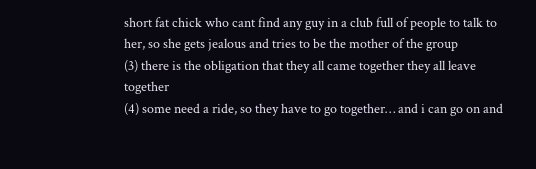short fat chick who cant find any guy in a club full of people to talk to her, so she gets jealous and tries to be the mother of the group
(3) there is the obligation that they all came together they all leave together
(4) some need a ride, so they have to go together… and i can go on and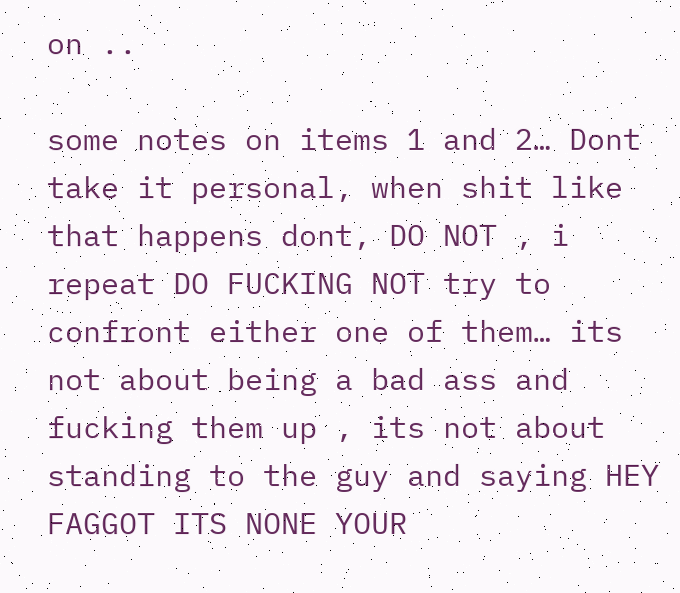on ..

some notes on items 1 and 2… Dont take it personal, when shit like that happens dont, DO NOT , i repeat DO FUCKING NOT try to confront either one of them… its not about being a bad ass and fucking them up , its not about standing to the guy and saying HEY FAGGOT ITS NONE YOUR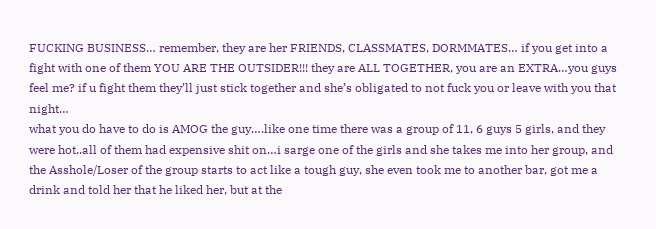FUCKING BUSINESS… remember, they are her FRIENDS, CLASSMATES, DORMMATES… if you get into a fight with one of them YOU ARE THE OUTSIDER!!! they are ALL TOGETHER, you are an EXTRA…you guys feel me? if u fight them they’ll just stick together and she’s obligated to not fuck you or leave with you that night…
what you do have to do is AMOG the guy….like one time there was a group of 11, 6 guys 5 girls, and they were hot..all of them had expensive shit on…i sarge one of the girls and she takes me into her group, and the Asshole/Loser of the group starts to act like a tough guy, she even took me to another bar, got me a drink and told her that he liked her, but at the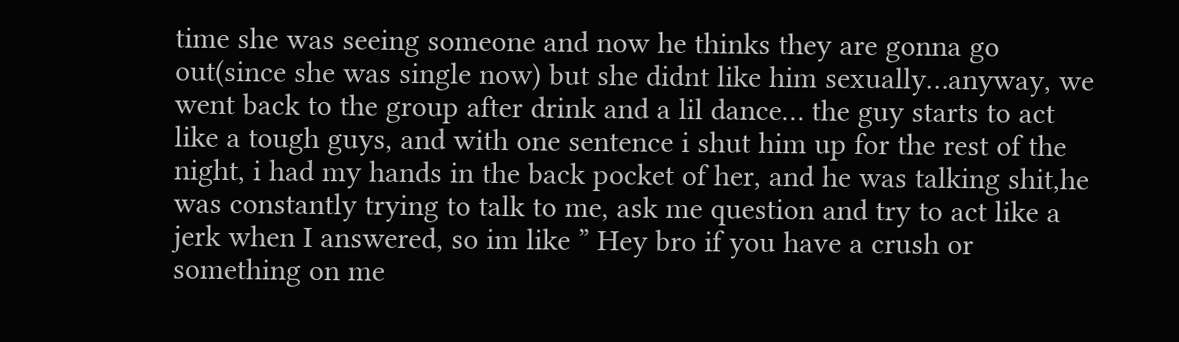time she was seeing someone and now he thinks they are gonna go out(since she was single now) but she didnt like him sexually…anyway, we went back to the group after drink and a lil dance… the guy starts to act like a tough guys, and with one sentence i shut him up for the rest of the night, i had my hands in the back pocket of her, and he was talking shit,he was constantly trying to talk to me, ask me question and try to act like a jerk when I answered, so im like ” Hey bro if you have a crush or something on me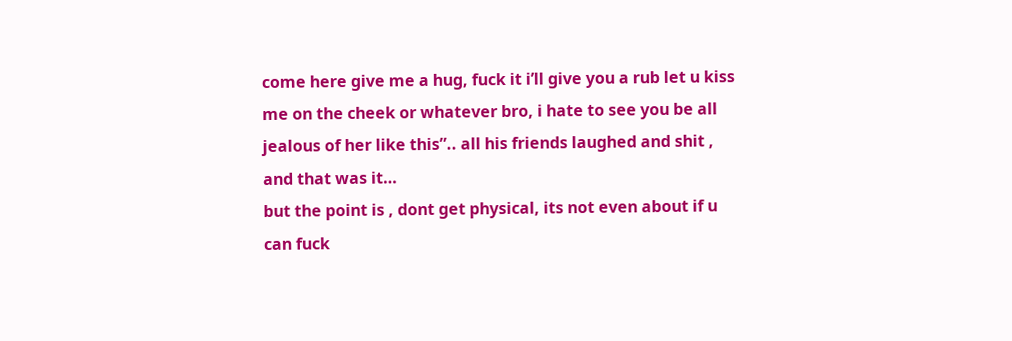come here give me a hug, fuck it i’ll give you a rub let u kiss me on the cheek or whatever bro, i hate to see you be all jealous of her like this”.. all his friends laughed and shit , and that was it…
but the point is , dont get physical, its not even about if u can fuck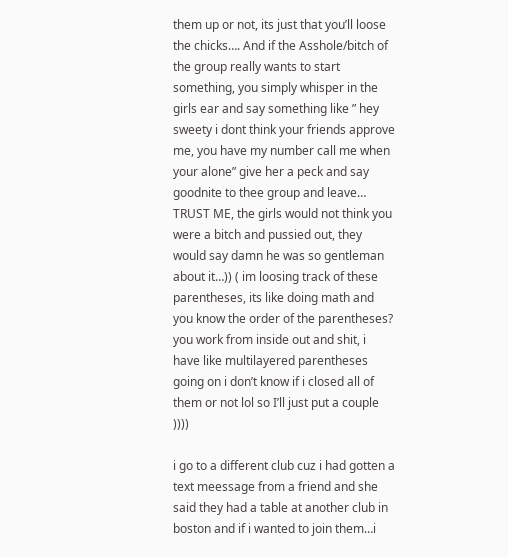them up or not, its just that you’ll loose the chicks…. And if the Asshole/bitch of the group really wants to start something, you simply whisper in the girls ear and say something like ” hey sweety i dont think your friends approve me, you have my number call me when your alone” give her a peck and say goodnite to thee group and leave… TRUST ME, the girls would not think you were a bitch and pussied out, they would say damn he was so gentleman about it…)) ( im loosing track of these parentheses, its like doing math and you know the order of the parentheses? you work from inside out and shit, i have like multilayered parentheses going on i don’t know if i closed all of them or not lol so I’ll just put a couple ))))

i go to a different club cuz i had gotten a text meessage from a friend and she said they had a table at another club in boston and if i wanted to join them…i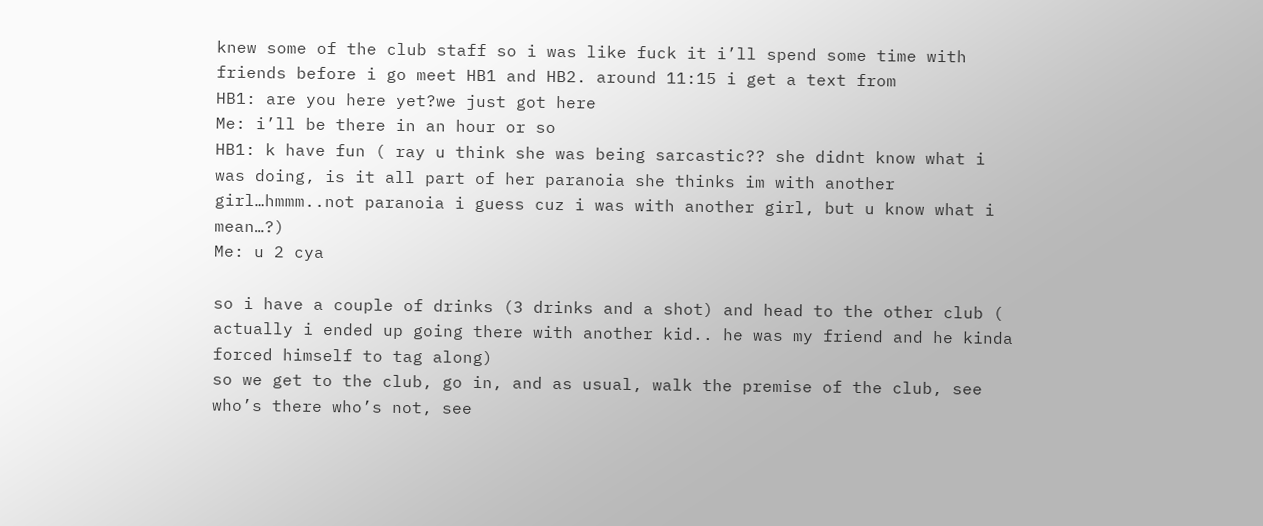knew some of the club staff so i was like fuck it i’ll spend some time with friends before i go meet HB1 and HB2. around 11:15 i get a text from
HB1: are you here yet?we just got here
Me: i’ll be there in an hour or so
HB1: k have fun ( ray u think she was being sarcastic?? she didnt know what i was doing, is it all part of her paranoia she thinks im with another girl…hmmm..not paranoia i guess cuz i was with another girl, but u know what i mean…?)
Me: u 2 cya

so i have a couple of drinks (3 drinks and a shot) and head to the other club ( actually i ended up going there with another kid.. he was my friend and he kinda forced himself to tag along)
so we get to the club, go in, and as usual, walk the premise of the club, see who’s there who’s not, see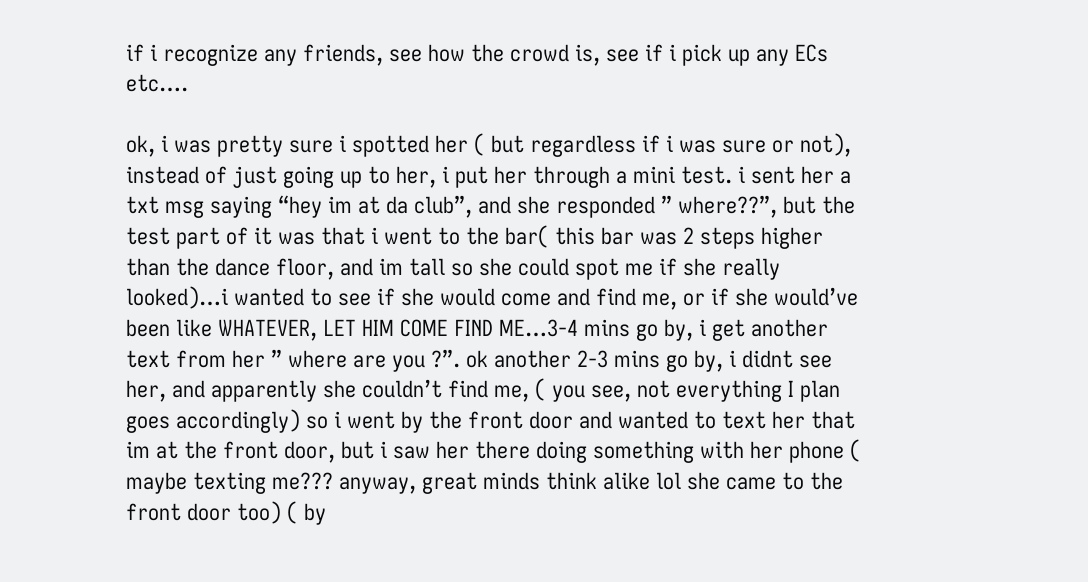if i recognize any friends, see how the crowd is, see if i pick up any ECs etc….

ok, i was pretty sure i spotted her ( but regardless if i was sure or not), instead of just going up to her, i put her through a mini test. i sent her a txt msg saying “hey im at da club”, and she responded ” where??”, but the test part of it was that i went to the bar( this bar was 2 steps higher than the dance floor, and im tall so she could spot me if she really looked)…i wanted to see if she would come and find me, or if she would’ve been like WHATEVER, LET HIM COME FIND ME…3-4 mins go by, i get another text from her ” where are you ?”. ok another 2-3 mins go by, i didnt see her, and apparently she couldn’t find me, ( you see, not everything I plan goes accordingly) so i went by the front door and wanted to text her that im at the front door, but i saw her there doing something with her phone ( maybe texting me??? anyway, great minds think alike lol she came to the front door too) ( by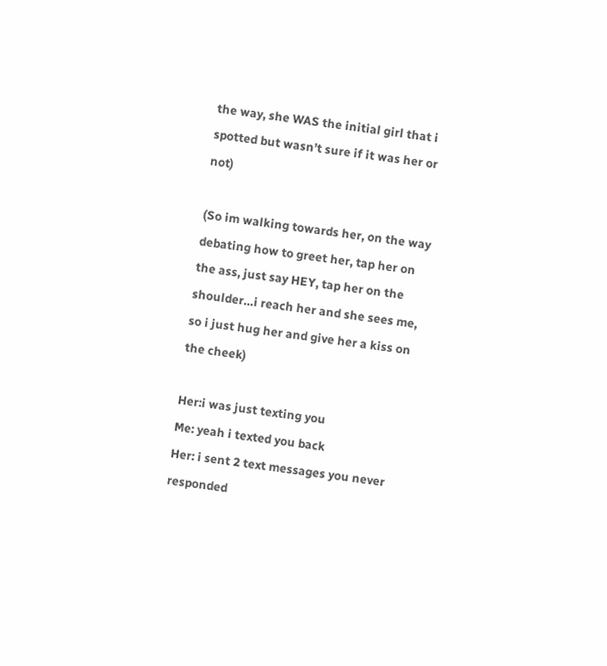the way, she WAS the initial girl that i spotted but wasn’t sure if it was her or not)

(So im walking towards her, on the way debating how to greet her, tap her on the ass, just say HEY, tap her on the shoulder…i reach her and she sees me, so i just hug her and give her a kiss on the cheek)

Her:i was just texting you
Me: yeah i texted you back
Her: i sent 2 text messages you never responded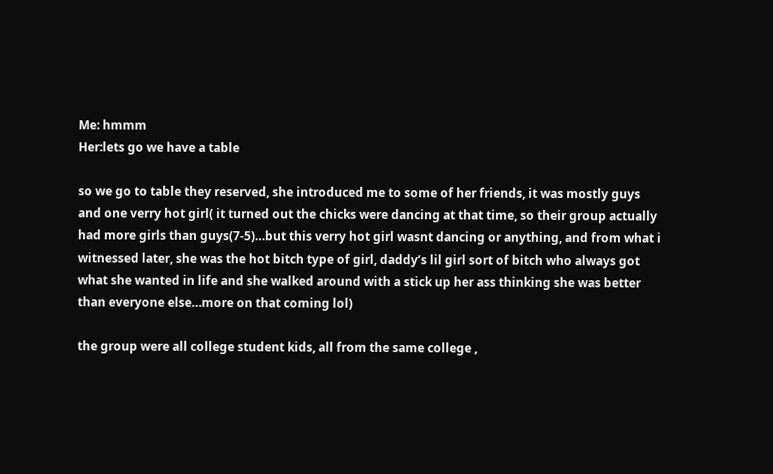Me: hmmm
Her:lets go we have a table

so we go to table they reserved, she introduced me to some of her friends, it was mostly guys and one verry hot girl( it turned out the chicks were dancing at that time, so their group actually had more girls than guys(7-5)…but this verry hot girl wasnt dancing or anything, and from what i witnessed later, she was the hot bitch type of girl, daddy’s lil girl sort of bitch who always got what she wanted in life and she walked around with a stick up her ass thinking she was better than everyone else…more on that coming lol)

the group were all college student kids, all from the same college ,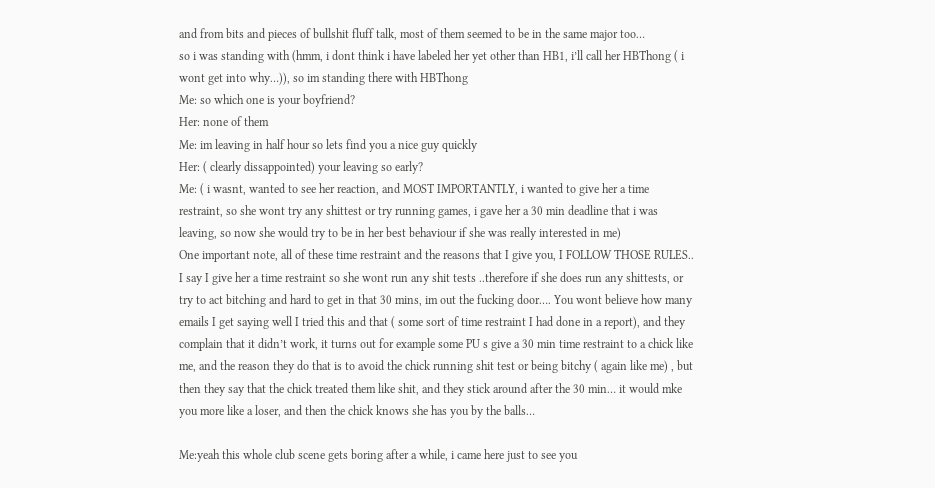and from bits and pieces of bullshit fluff talk, most of them seemed to be in the same major too…
so i was standing with (hmm, i dont think i have labeled her yet other than HB1, i’ll call her HBThong ( i wont get into why…)), so im standing there with HBThong
Me: so which one is your boyfriend?
Her: none of them
Me: im leaving in half hour so lets find you a nice guy quickly
Her: ( clearly dissappointed) your leaving so early?
Me: ( i wasnt, wanted to see her reaction, and MOST IMPORTANTLY, i wanted to give her a time restraint, so she wont try any shittest or try running games, i gave her a 30 min deadline that i was leaving, so now she would try to be in her best behaviour if she was really interested in me)
One important note, all of these time restraint and the reasons that I give you, I FOLLOW THOSE RULES.. I say I give her a time restraint so she wont run any shit tests ..therefore if she does run any shittests, or try to act bitching and hard to get in that 30 mins, im out the fucking door…. You wont believe how many emails I get saying well I tried this and that ( some sort of time restraint I had done in a report), and they complain that it didn’t work, it turns out for example some PU s give a 30 min time restraint to a chick like me, and the reason they do that is to avoid the chick running shit test or being bitchy ( again like me) , but then they say that the chick treated them like shit, and they stick around after the 30 min… it would mke you more like a loser, and then the chick knows she has you by the balls…

Me:yeah this whole club scene gets boring after a while, i came here just to see you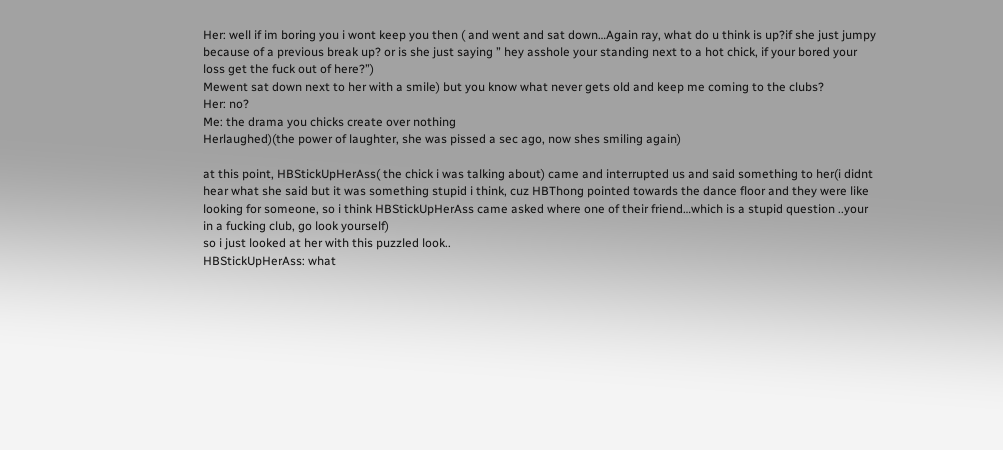Her: well if im boring you i wont keep you then ( and went and sat down…Again ray, what do u think is up?if she just jumpy because of a previous break up? or is she just saying ” hey asshole your standing next to a hot chick, if your bored your loss get the fuck out of here?”)
Mewent sat down next to her with a smile) but you know what never gets old and keep me coming to the clubs?
Her: no?
Me: the drama you chicks create over nothing
Herlaughed)(the power of laughter, she was pissed a sec ago, now shes smiling again)

at this point, HBStickUpHerAss( the chick i was talking about) came and interrupted us and said something to her(i didnt hear what she said but it was something stupid i think, cuz HBThong pointed towards the dance floor and they were like looking for someone, so i think HBStickUpHerAss came asked where one of their friend…which is a stupid question ..your in a fucking club, go look yourself)
so i just looked at her with this puzzled look..
HBStickUpHerAss: what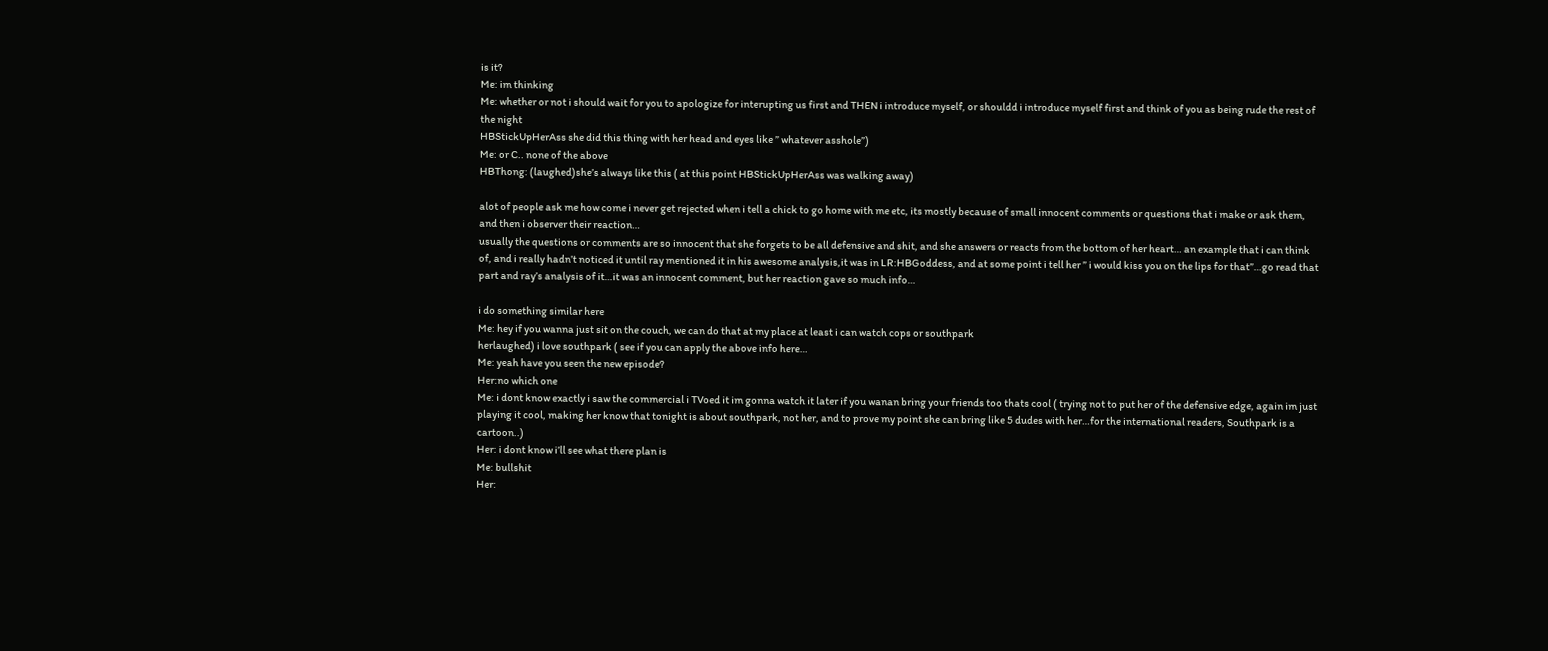is it?
Me: im thinking
Me: whether or not i should wait for you to apologize for interupting us first and THEN i introduce myself, or shouldd i introduce myself first and think of you as being rude the rest of the night
HBStickUpHerAss she did this thing with her head and eyes like ” whatever asshole”)
Me: or C.. none of the above
HBThong: (laughed)she’s always like this ( at this point HBStickUpHerAss was walking away)

alot of people ask me how come i never get rejected when i tell a chick to go home with me etc, its mostly because of small innocent comments or questions that i make or ask them, and then i observer their reaction…
usually the questions or comments are so innocent that she forgets to be all defensive and shit, and she answers or reacts from the bottom of her heart… an example that i can think of, and i really hadn’t noticed it until ray mentioned it in his awesome analysis,it was in LR:HBGoddess, and at some point i tell her ” i would kiss you on the lips for that”…go read that part and ray’s analysis of it…it was an innocent comment, but her reaction gave so much info…

i do something similar here
Me: hey if you wanna just sit on the couch, we can do that at my place at least i can watch cops or southpark
herlaughed) i love southpark ( see if you can apply the above info here…
Me: yeah have you seen the new episode?
Her:no which one
Me: i dont know exactly i saw the commercial i TVoed it im gonna watch it later if you wanan bring your friends too thats cool ( trying not to put her of the defensive edge, again im just playing it cool, making her know that tonight is about southpark, not her, and to prove my point she can bring like 5 dudes with her…for the international readers, Southpark is a cartoon..)
Her: i dont know i’ll see what there plan is
Me: bullshit
Her: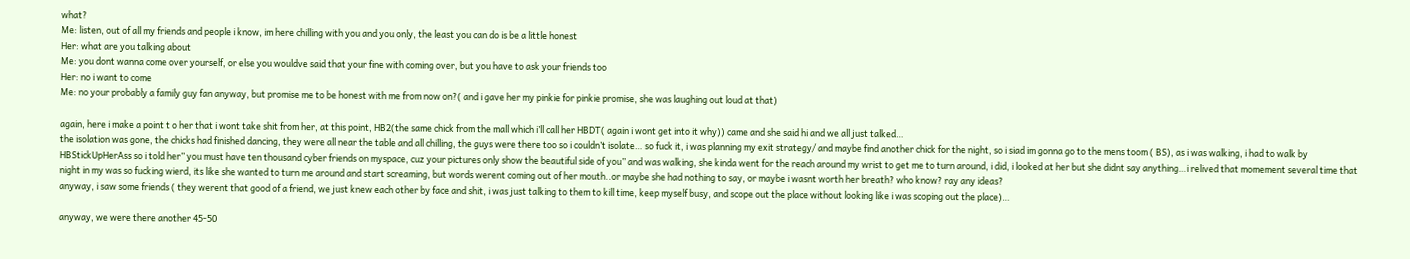what?
Me: listen, out of all my friends and people i know, im here chilling with you and you only, the least you can do is be a little honest
Her: what are you talking about
Me: you dont wanna come over yourself, or else you wouldve said that your fine with coming over, but you have to ask your friends too
Her: no i want to come
Me: no your probably a family guy fan anyway, but promise me to be honest with me from now on?( and i gave her my pinkie for pinkie promise, she was laughing out loud at that)

again, here i make a point t o her that i wont take shit from her, at this point, HB2(the same chick from the mall which i’ll call her HBDT( again i wont get into it why)) came and she said hi and we all just talked…
the isolation was gone, the chicks had finished dancing, they were all near the table and all chilling, the guys were there too so i couldn’t isolate… so fuck it, i was planning my exit strategy/ and maybe find another chick for the night, so i siad im gonna go to the mens toom ( BS), as i was walking, i had to walk by HBStickUpHerAss so i told her” you must have ten thousand cyber friends on myspace, cuz your pictures only show the beautiful side of you” and was walking, she kinda went for the reach around my wrist to get me to turn around, i did, i looked at her but she didnt say anything…i relived that momement several time that night in my was so fucking wierd, its like she wanted to turn me around and start screaming, but words werent coming out of her mouth..or maybe she had nothing to say, or maybe i wasnt worth her breath? who know? ray any ideas?
anyway, i saw some friends ( they werent that good of a friend, we just knew each other by face and shit, i was just talking to them to kill time, keep myself busy, and scope out the place without looking like i was scoping out the place)…

anyway, we were there another 45-50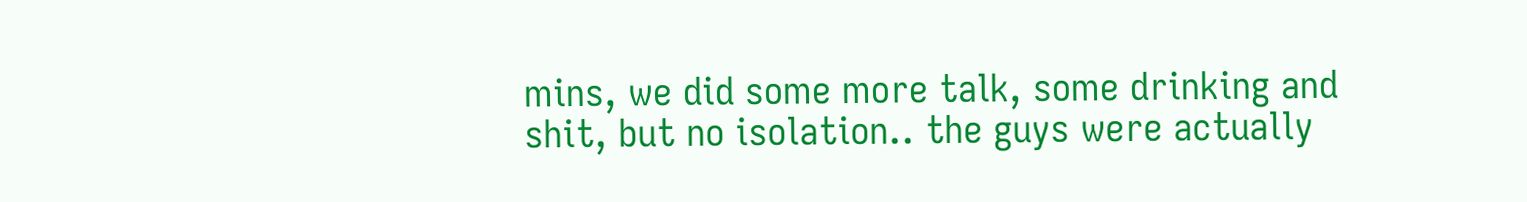mins, we did some more talk, some drinking and shit, but no isolation.. the guys were actually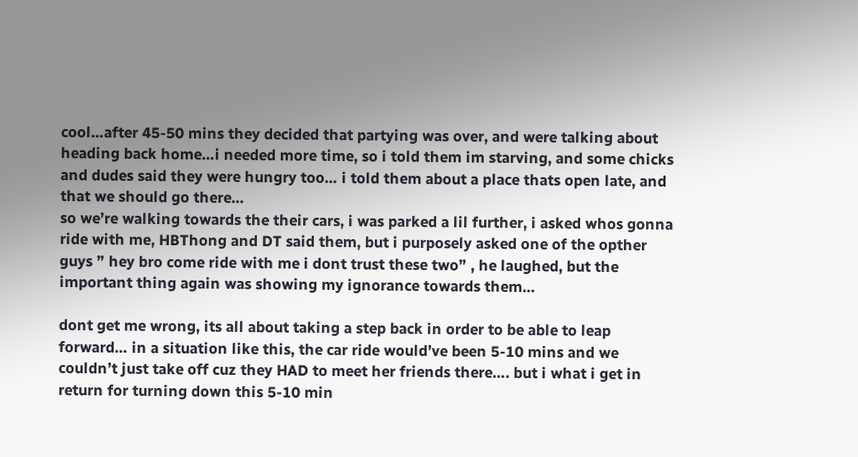cool…after 45-50 mins they decided that partying was over, and were talking about heading back home…i needed more time, so i told them im starving, and some chicks and dudes said they were hungry too… i told them about a place thats open late, and that we should go there…
so we’re walking towards the their cars, i was parked a lil further, i asked whos gonna ride with me, HBThong and DT said them, but i purposely asked one of the opther guys ” hey bro come ride with me i dont trust these two” , he laughed, but the important thing again was showing my ignorance towards them…

dont get me wrong, its all about taking a step back in order to be able to leap forward… in a situation like this, the car ride would’ve been 5-10 mins and we couldn’t just take off cuz they HAD to meet her friends there…. but i what i get in return for turning down this 5-10 min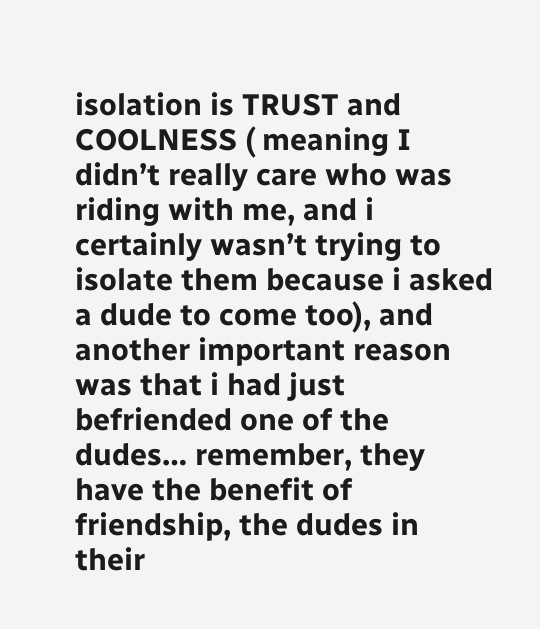isolation is TRUST and COOLNESS ( meaning I didn’t really care who was riding with me, and i certainly wasn’t trying to isolate them because i asked a dude to come too), and another important reason was that i had just befriended one of the dudes… remember, they have the benefit of friendship, the dudes in their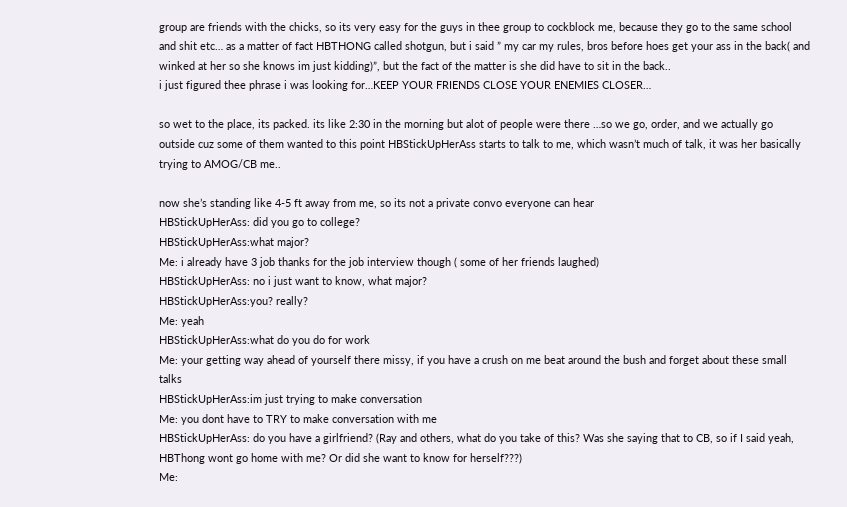group are friends with the chicks, so its very easy for the guys in thee group to cockblock me, because they go to the same school and shit etc… as a matter of fact HBTHONG called shotgun, but i said ” my car my rules, bros before hoes get your ass in the back( and winked at her so she knows im just kidding)”, but the fact of the matter is she did have to sit in the back..
i just figured thee phrase i was looking for…KEEP YOUR FRIENDS CLOSE YOUR ENEMIES CLOSER…

so wet to the place, its packed. its like 2:30 in the morning but alot of people were there …so we go, order, and we actually go outside cuz some of them wanted to this point HBStickUpHerAss starts to talk to me, which wasn’t much of talk, it was her basically trying to AMOG/CB me..

now she’s standing like 4-5 ft away from me, so its not a private convo everyone can hear
HBStickUpHerAss: did you go to college?
HBStickUpHerAss:what major?
Me: i already have 3 job thanks for the job interview though ( some of her friends laughed)
HBStickUpHerAss: no i just want to know, what major?
HBStickUpHerAss:you? really?
Me: yeah
HBStickUpHerAss:what do you do for work
Me: your getting way ahead of yourself there missy, if you have a crush on me beat around the bush and forget about these small talks
HBStickUpHerAss:im just trying to make conversation
Me: you dont have to TRY to make conversation with me
HBStickUpHerAss: do you have a girlfriend? (Ray and others, what do you take of this? Was she saying that to CB, so if I said yeah, HBThong wont go home with me? Or did she want to know for herself???)
Me: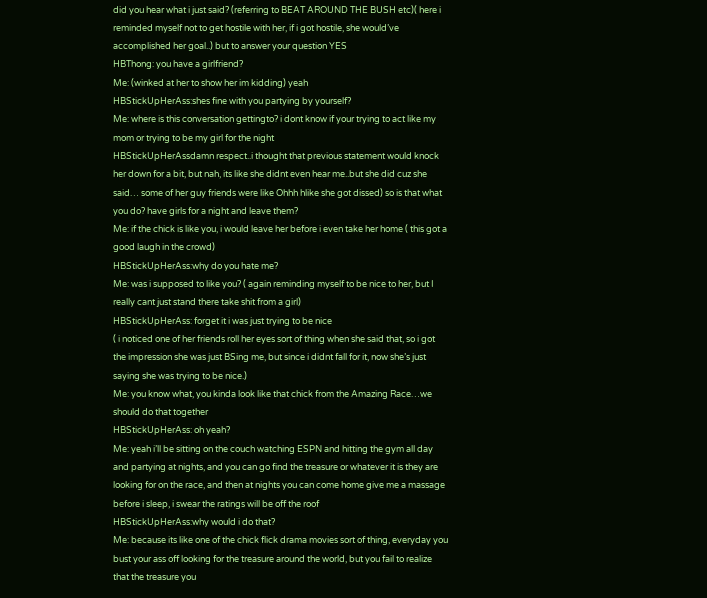did you hear what i just said? (referring to BEAT AROUND THE BUSH etc)( here i reminded myself not to get hostile with her, if i got hostile, she would’ve accomplished her goal..) but to answer your question YES
HBThong: you have a girlfriend?
Me: (winked at her to show her im kidding) yeah
HBStickUpHerAss:shes fine with you partying by yourself?
Me: where is this conversation gettingto? i dont know if your trying to act like my mom or trying to be my girl for the night
HBStickUpHerAssdamn respect..i thought that previous statement would knock her down for a bit, but nah, its like she didnt even hear me..but she did cuz she said… some of her guy friends were like Ohhh hlike she got dissed) so is that what you do? have girls for a night and leave them?
Me: if the chick is like you, i would leave her before i even take her home ( this got a good laugh in the crowd)
HBStickUpHerAss:why do you hate me?
Me: was i supposed to like you? ( again reminding myself to be nice to her, but I really cant just stand there take shit from a girl)
HBStickUpHerAss: forget it i was just trying to be nice
( i noticed one of her friends roll her eyes sort of thing when she said that, so i got the impression she was just BSing me, but since i didnt fall for it, now she’s just saying she was trying to be nice.)
Me: you know what, you kinda look like that chick from the Amazing Race…we should do that together
HBStickUpHerAss: oh yeah?
Me: yeah i’ll be sitting on the couch watching ESPN and hitting the gym all day and partying at nights, and you can go find the treasure or whatever it is they are looking for on the race, and then at nights you can come home give me a massage before i sleep, i swear the ratings will be off the roof
HBStickUpHerAss:why would i do that?
Me: because its like one of the chick flick drama movies sort of thing, everyday you bust your ass off looking for the treasure around the world, but you fail to realize that the treasure you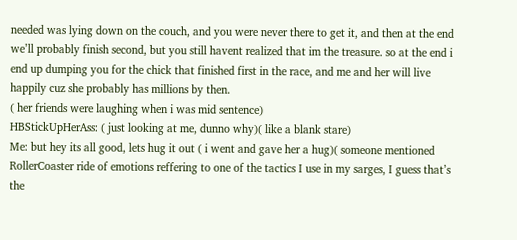needed was lying down on the couch, and you were never there to get it, and then at the end we’ll probably finish second, but you still havent realized that im the treasure. so at the end i end up dumping you for the chick that finished first in the race, and me and her will live happily cuz she probably has millions by then.
( her friends were laughing when i was mid sentence)
HBStickUpHerAss: ( just looking at me, dunno why)( like a blank stare)
Me: but hey its all good, lets hug it out ( i went and gave her a hug)( someone mentioned RollerCoaster ride of emotions reffering to one of the tactics I use in my sarges, I guess that’s the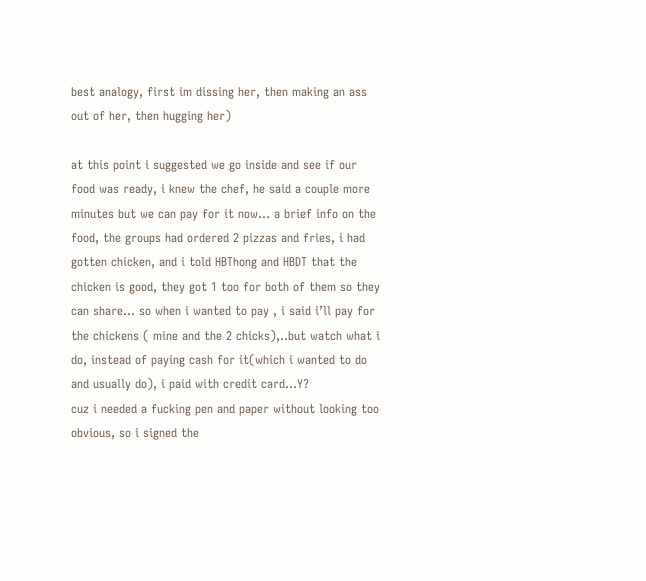best analogy, first im dissing her, then making an ass out of her, then hugging her)

at this point i suggested we go inside and see if our food was ready, i knew the chef, he said a couple more minutes but we can pay for it now… a brief info on the food, the groups had ordered 2 pizzas and fries, i had gotten chicken, and i told HBThong and HBDT that the chicken is good, they got 1 too for both of them so they can share… so when i wanted to pay , i said i’ll pay for the chickens ( mine and the 2 chicks),..but watch what i do, instead of paying cash for it(which i wanted to do and usually do), i paid with credit card…Y?
cuz i needed a fucking pen and paper without looking too obvious, so i signed the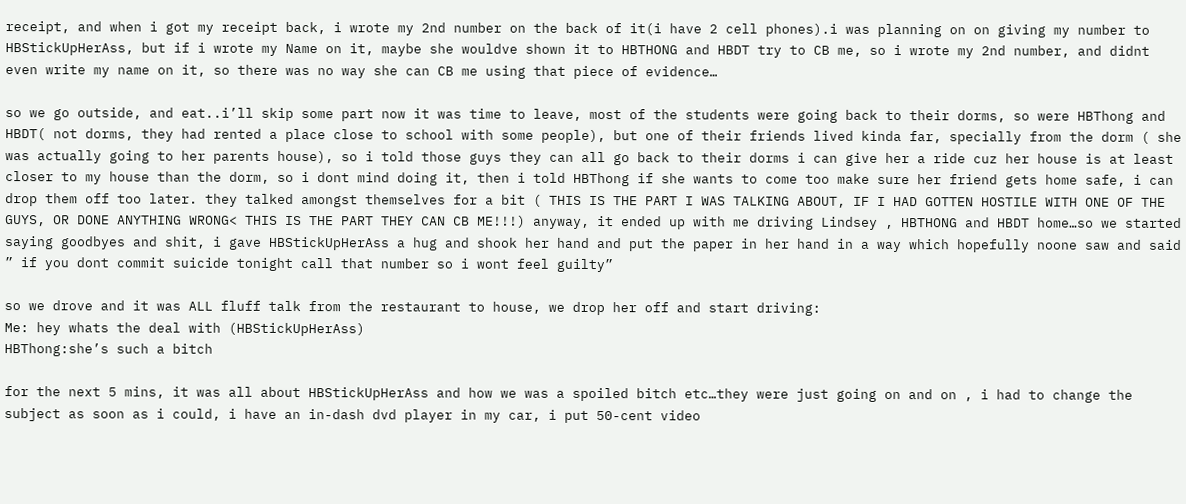receipt, and when i got my receipt back, i wrote my 2nd number on the back of it(i have 2 cell phones).i was planning on on giving my number to HBStickUpHerAss, but if i wrote my Name on it, maybe she wouldve shown it to HBTHONG and HBDT try to CB me, so i wrote my 2nd number, and didnt even write my name on it, so there was no way she can CB me using that piece of evidence…

so we go outside, and eat..i’ll skip some part now it was time to leave, most of the students were going back to their dorms, so were HBThong and HBDT( not dorms, they had rented a place close to school with some people), but one of their friends lived kinda far, specially from the dorm ( she was actually going to her parents house), so i told those guys they can all go back to their dorms i can give her a ride cuz her house is at least closer to my house than the dorm, so i dont mind doing it, then i told HBThong if she wants to come too make sure her friend gets home safe, i can drop them off too later. they talked amongst themselves for a bit ( THIS IS THE PART I WAS TALKING ABOUT, IF I HAD GOTTEN HOSTILE WITH ONE OF THE GUYS, OR DONE ANYTHING WRONG< THIS IS THE PART THEY CAN CB ME!!!) anyway, it ended up with me driving Lindsey , HBTHONG and HBDT home…so we started saying goodbyes and shit, i gave HBStickUpHerAss a hug and shook her hand and put the paper in her hand in a way which hopefully noone saw and said ” if you dont commit suicide tonight call that number so i wont feel guilty”

so we drove and it was ALL fluff talk from the restaurant to house, we drop her off and start driving:
Me: hey whats the deal with (HBStickUpHerAss)
HBThong:she’s such a bitch

for the next 5 mins, it was all about HBStickUpHerAss and how we was a spoiled bitch etc…they were just going on and on , i had to change the subject as soon as i could, i have an in-dash dvd player in my car, i put 50-cent video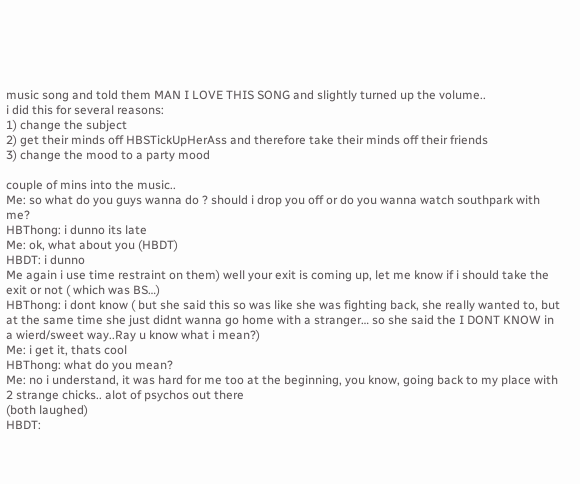music song and told them MAN I LOVE THIS SONG and slightly turned up the volume..
i did this for several reasons:
1) change the subject
2) get their minds off HBSTickUpHerAss and therefore take their minds off their friends
3) change the mood to a party mood

couple of mins into the music..
Me: so what do you guys wanna do ? should i drop you off or do you wanna watch southpark with me?
HBThong: i dunno its late
Me: ok, what about you (HBDT)
HBDT: i dunno
Me again i use time restraint on them) well your exit is coming up, let me know if i should take the exit or not ( which was BS…)
HBThong: i dont know ( but she said this so was like she was fighting back, she really wanted to, but at the same time she just didnt wanna go home with a stranger… so she said the I DONT KNOW in a wierd/sweet way..Ray u know what i mean?)
Me: i get it, thats cool
HBThong: what do you mean?
Me: no i understand, it was hard for me too at the beginning, you know, going back to my place with 2 strange chicks.. alot of psychos out there
(both laughed)
HBDT: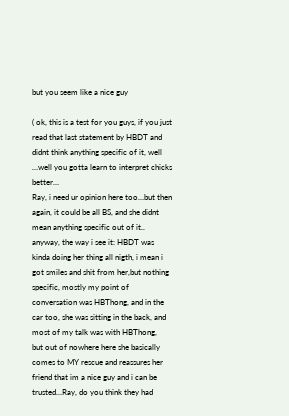but you seem like a nice guy

( ok, this is a test for you guys, if you just read that last statement by HBDT and didnt think anything specific of it, well …well you gotta learn to interpret chicks better…
Ray, i need ur opinion here too…but then again, it could be all BS, and she didnt mean anything specific out of it..
anyway, the way i see it: HBDT was kinda doing her thing all nigth, i mean i got smiles and shit from her,but nothing specific, mostly my point of conversation was HBThong, and in the car too, she was sitting in the back, and most of my talk was with HBThong,
but out of nowhere here she basically comes to MY rescue and reassures her friend that im a nice guy and i can be trusted…Ray, do you think they had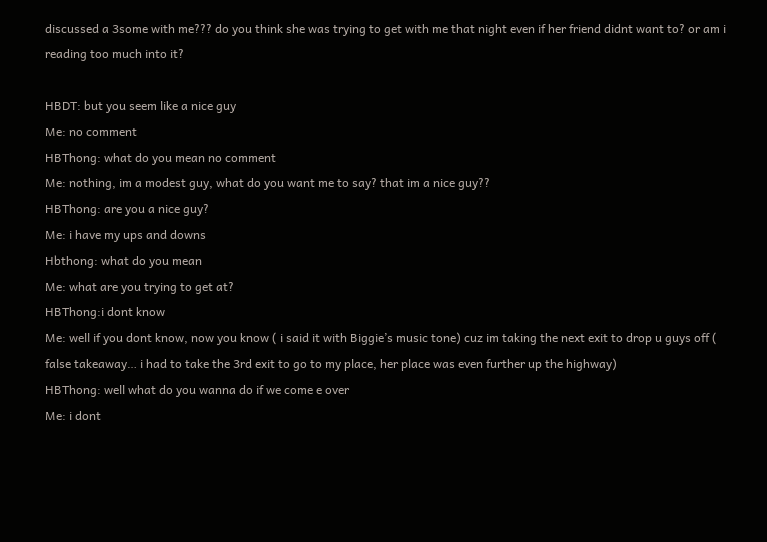discussed a 3some with me??? do you think she was trying to get with me that night even if her friend didnt want to? or am i reading too much into it?

HBDT: but you seem like a nice guy
Me: no comment
HBThong: what do you mean no comment
Me: nothing, im a modest guy, what do you want me to say? that im a nice guy??
HBThong: are you a nice guy?
Me: i have my ups and downs
Hbthong: what do you mean
Me: what are you trying to get at?
HBThong:i dont know
Me: well if you dont know, now you know ( i said it with Biggie’s music tone) cuz im taking the next exit to drop u guys off ( false takeaway… i had to take the 3rd exit to go to my place, her place was even further up the highway)
HBThong: well what do you wanna do if we come e over
Me: i dont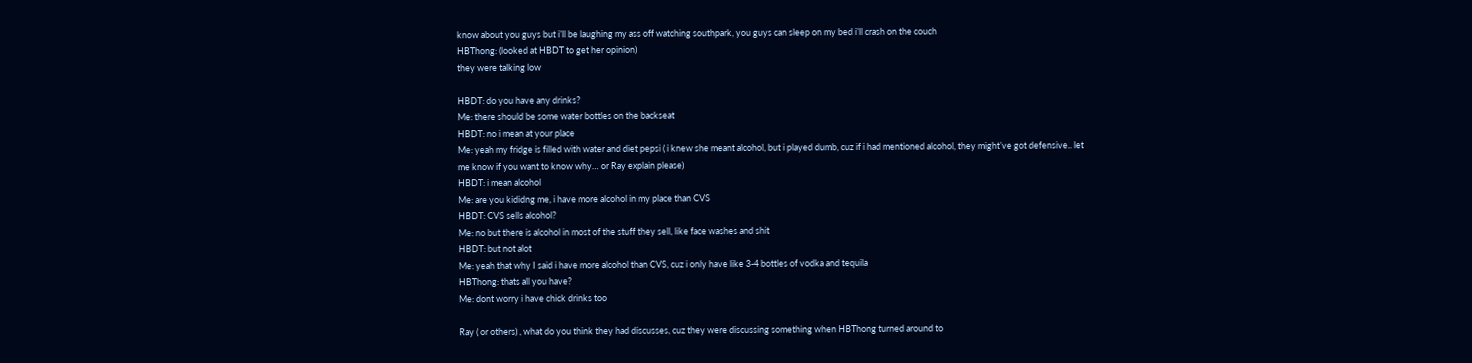know about you guys but i’ll be laughing my ass off watching southpark, you guys can sleep on my bed i’ll crash on the couch
HBThong: (looked at HBDT to get her opinion)
they were talking low

HBDT: do you have any drinks?
Me: there should be some water bottles on the backseat
HBDT: no i mean at your place
Me: yeah my fridge is filled with water and diet pepsi ( i knew she meant alcohol, but i played dumb, cuz if i had mentioned alcohol, they might’ve got defensive.. let me know if you want to know why… or Ray explain please)
HBDT: i mean alcohol
Me: are you kididng me, i have more alcohol in my place than CVS
HBDT: CVS sells alcohol?
Me: no but there is alcohol in most of the stuff they sell, like face washes and shit
HBDT: but not alot
Me: yeah that why I said i have more alcohol than CVS, cuz i only have like 3-4 bottles of vodka and tequila
HBThong: thats all you have?
Me: dont worry i have chick drinks too

Ray ( or others) , what do you think they had discusses, cuz they were discussing something when HBThong turned around to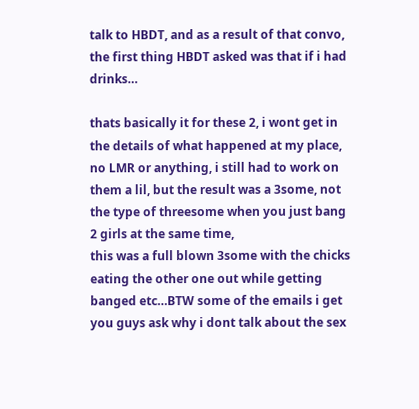talk to HBDT, and as a result of that convo, the first thing HBDT asked was that if i had drinks…

thats basically it for these 2, i wont get in the details of what happened at my place, no LMR or anything, i still had to work on them a lil, but the result was a 3some, not the type of threesome when you just bang 2 girls at the same time,
this was a full blown 3some with the chicks eating the other one out while getting banged etc…BTW some of the emails i get you guys ask why i dont talk about the sex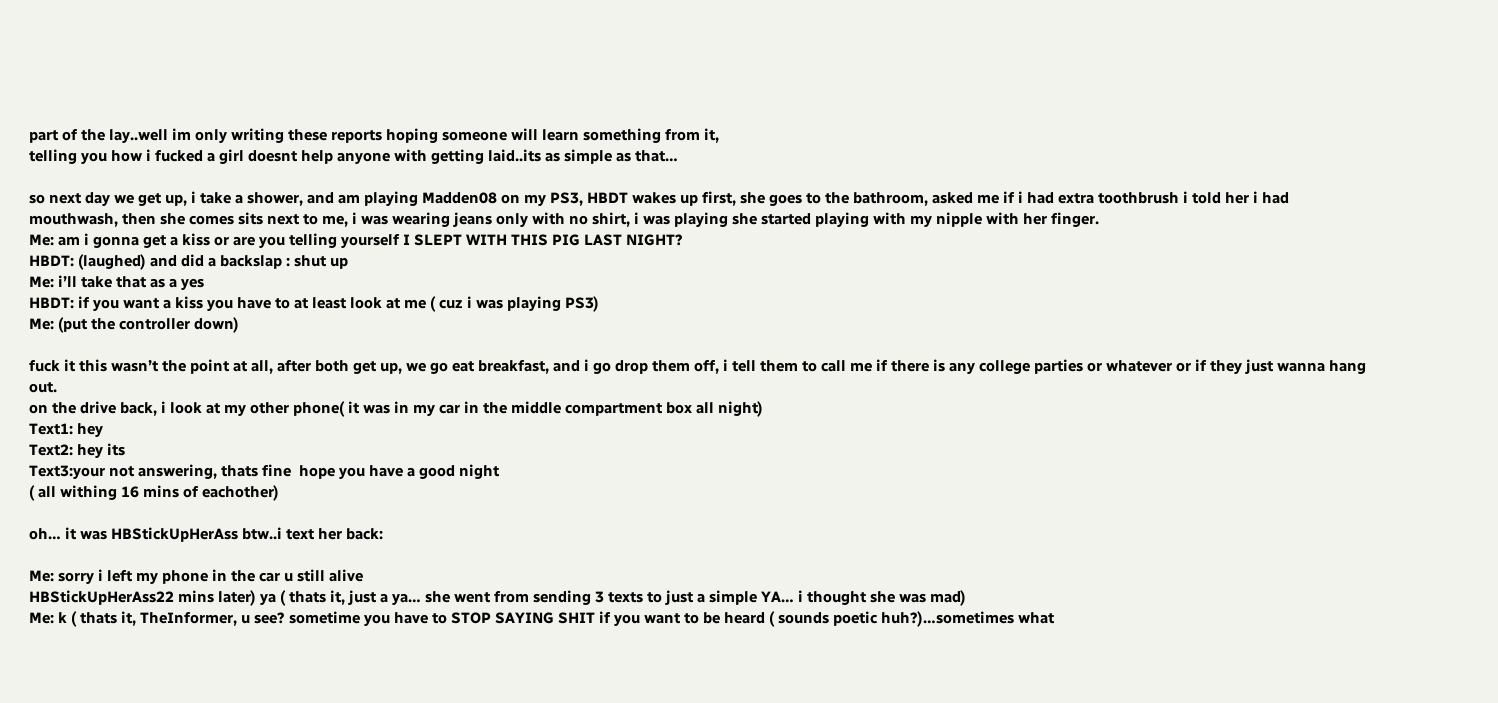part of the lay..well im only writing these reports hoping someone will learn something from it,
telling you how i fucked a girl doesnt help anyone with getting laid..its as simple as that…

so next day we get up, i take a shower, and am playing Madden08 on my PS3, HBDT wakes up first, she goes to the bathroom, asked me if i had extra toothbrush i told her i had mouthwash, then she comes sits next to me, i was wearing jeans only with no shirt, i was playing she started playing with my nipple with her finger.
Me: am i gonna get a kiss or are you telling yourself I SLEPT WITH THIS PIG LAST NIGHT?
HBDT: (laughed) and did a backslap : shut up
Me: i’ll take that as a yes
HBDT: if you want a kiss you have to at least look at me ( cuz i was playing PS3)
Me: (put the controller down)

fuck it this wasn’t the point at all, after both get up, we go eat breakfast, and i go drop them off, i tell them to call me if there is any college parties or whatever or if they just wanna hang out.
on the drive back, i look at my other phone( it was in my car in the middle compartment box all night)
Text1: hey
Text2: hey its
Text3:your not answering, thats fine  hope you have a good night
( all withing 16 mins of eachother)

oh… it was HBStickUpHerAss btw..i text her back:

Me: sorry i left my phone in the car u still alive
HBStickUpHerAss22 mins later) ya ( thats it, just a ya… she went from sending 3 texts to just a simple YA… i thought she was mad)
Me: k ( thats it, TheInformer, u see? sometime you have to STOP SAYING SHIT if you want to be heard ( sounds poetic huh?)…sometimes what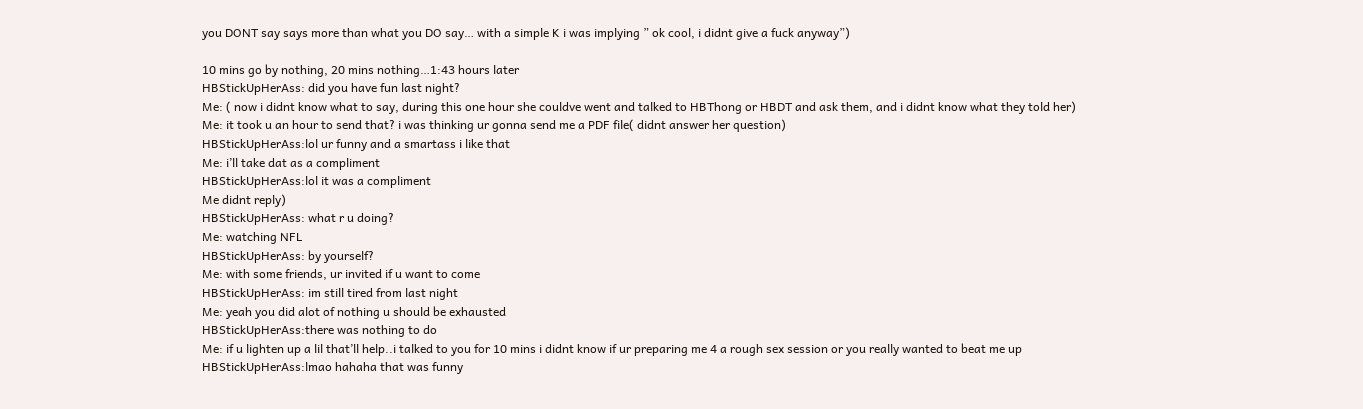you DONT say says more than what you DO say… with a simple K i was implying ” ok cool, i didnt give a fuck anyway”)

10 mins go by nothing, 20 mins nothing…1:43 hours later
HBStickUpHerAss: did you have fun last night?
Me: ( now i didnt know what to say, during this one hour she couldve went and talked to HBThong or HBDT and ask them, and i didnt know what they told her)
Me: it took u an hour to send that? i was thinking ur gonna send me a PDF file( didnt answer her question)
HBStickUpHerAss:lol ur funny and a smartass i like that
Me: i’ll take dat as a compliment
HBStickUpHerAss:lol it was a compliment
Me didnt reply)
HBStickUpHerAss: what r u doing?
Me: watching NFL
HBStickUpHerAss: by yourself?
Me: with some friends, ur invited if u want to come
HBStickUpHerAss: im still tired from last night
Me: yeah you did alot of nothing u should be exhausted
HBStickUpHerAss:there was nothing to do
Me: if u lighten up a lil that’ll help..i talked to you for 10 mins i didnt know if ur preparing me 4 a rough sex session or you really wanted to beat me up
HBStickUpHerAss:lmao hahaha that was funny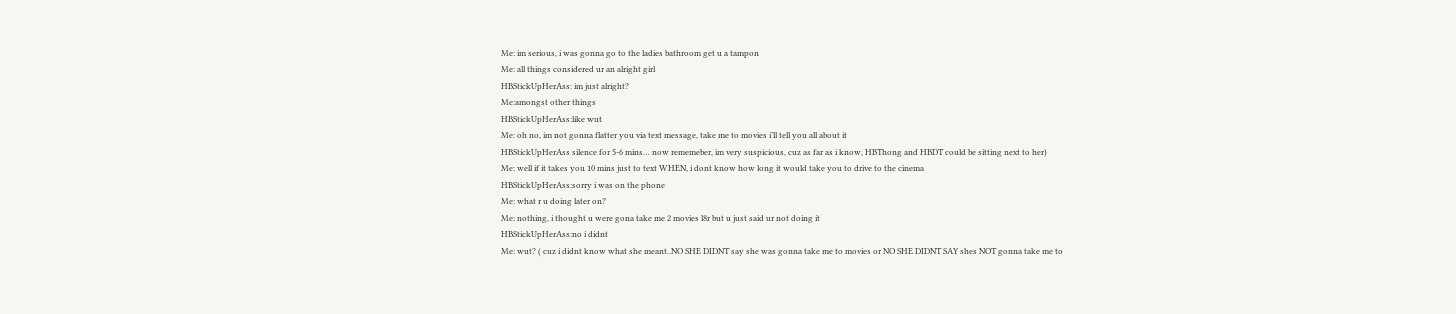Me: im serious, i was gonna go to the ladies bathroom get u a tampon
Me: all things considered ur an alright girl
HBStickUpHerAss: im just alright?
Me:amongst other things
HBStickUpHerAss:like wut
Me: oh no, im not gonna flatter you via text message, take me to movies i’ll tell you all about it
HBStickUpHerAss silence for 5-6 mins… now rememeber, im very suspicious, cuz as far as i know, HBThong and HBDT could be sitting next to her)
Me: well if it takes you 10 mins just to text WHEN, i dont know how long it would take you to drive to the cinema
HBStickUpHerAss:sorry i was on the phone
Me: what r u doing later on?
Me: nothing, i thought u were gona take me 2 movies l8r but u just said ur not doing it
HBStickUpHerAss:no i didnt
Me: wut? ( cuz i didnt know what she meant..NO SHE DIDNT say she was gonna take me to movies or NO SHE DIDNT SAY shes NOT gonna take me to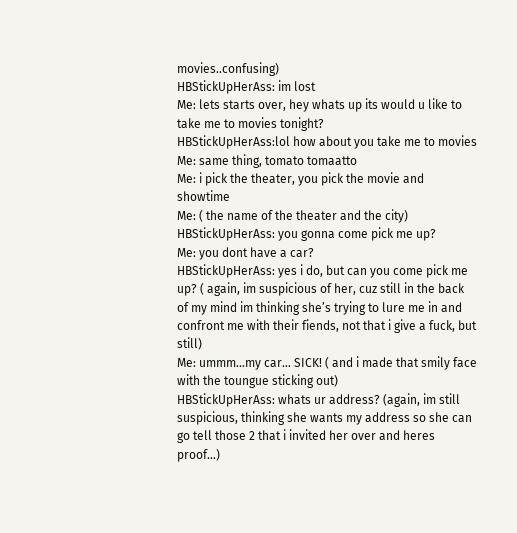movies..confusing)
HBStickUpHerAss: im lost
Me: lets starts over, hey whats up its would u like to take me to movies tonight?
HBStickUpHerAss:lol how about you take me to movies
Me: same thing, tomato tomaatto
Me: i pick the theater, you pick the movie and showtime
Me: ( the name of the theater and the city)
HBStickUpHerAss: you gonna come pick me up?
Me: you dont have a car?
HBStickUpHerAss: yes i do, but can you come pick me up? ( again, im suspicious of her, cuz still in the back of my mind im thinking she’s trying to lure me in and confront me with their fiends, not that i give a fuck, but still)
Me: ummm…my car… SICK! ( and i made that smily face with the toungue sticking out)
HBStickUpHerAss: whats ur address? (again, im still suspicious, thinking she wants my address so she can go tell those 2 that i invited her over and heres proof…)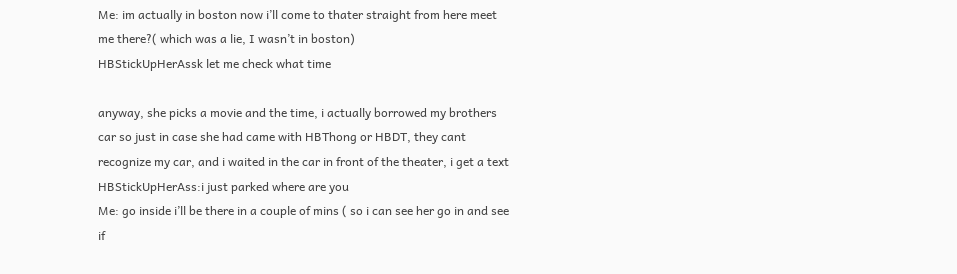Me: im actually in boston now i’ll come to thater straight from here meet me there?( which was a lie, I wasn’t in boston)
HBStickUpHerAssk let me check what time

anyway, she picks a movie and the time, i actually borrowed my brothers car so just in case she had came with HBThong or HBDT, they cant recognize my car, and i waited in the car in front of the theater, i get a text
HBStickUpHerAss:i just parked where are you
Me: go inside i’ll be there in a couple of mins ( so i can see her go in and see if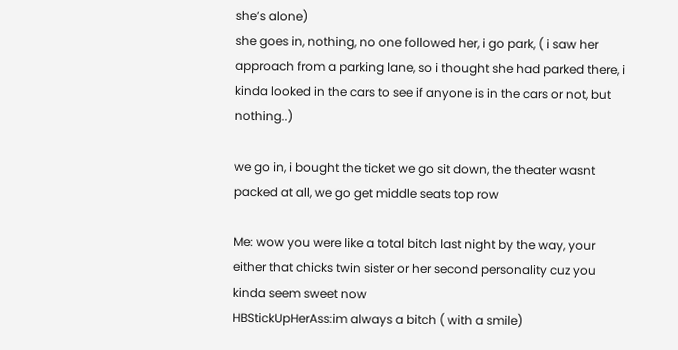she’s alone)
she goes in, nothing, no one followed her, i go park, ( i saw her approach from a parking lane, so i thought she had parked there, i kinda looked in the cars to see if anyone is in the cars or not, but nothing..)

we go in, i bought the ticket we go sit down, the theater wasnt packed at all, we go get middle seats top row

Me: wow you were like a total bitch last night by the way, your either that chicks twin sister or her second personality cuz you kinda seem sweet now
HBStickUpHerAss:im always a bitch ( with a smile)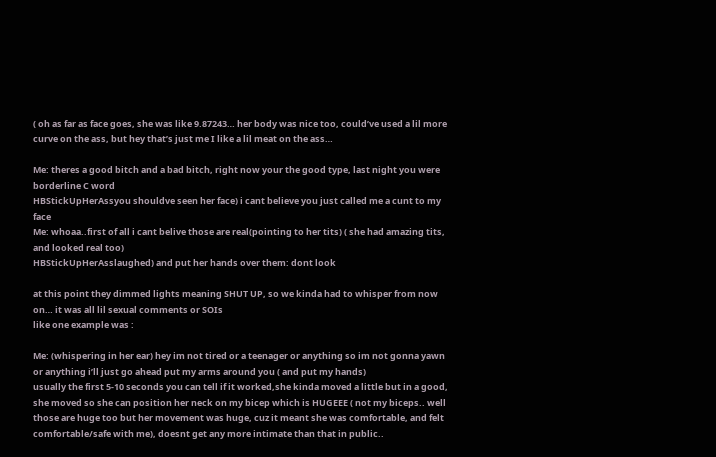( oh as far as face goes, she was like 9.87243… her body was nice too, could’ve used a lil more curve on the ass, but hey that’s just me I like a lil meat on the ass…

Me: theres a good bitch and a bad bitch, right now your the good type, last night you were borderline C word
HBStickUpHerAssyou shouldve seen her face) i cant believe you just called me a cunt to my face
Me: whoaa..first of all i cant belive those are real(pointing to her tits) ( she had amazing tits, and looked real too)
HBStickUpHerAsslaughed) and put her hands over them: dont look

at this point they dimmed lights meaning SHUT UP, so we kinda had to whisper from now on… it was all lil sexual comments or SOIs
like one example was :

Me: (whispering in her ear) hey im not tired or a teenager or anything so im not gonna yawn or anything i’ll just go ahead put my arms around you ( and put my hands)
usually the first 5-10 seconds you can tell if it worked,she kinda moved a little but in a good, she moved so she can position her neck on my bicep which is HUGEEE ( not my biceps.. well those are huge too but her movement was huge, cuz it meant she was comfortable, and felt comfortable/safe with me), doesnt get any more intimate than that in public..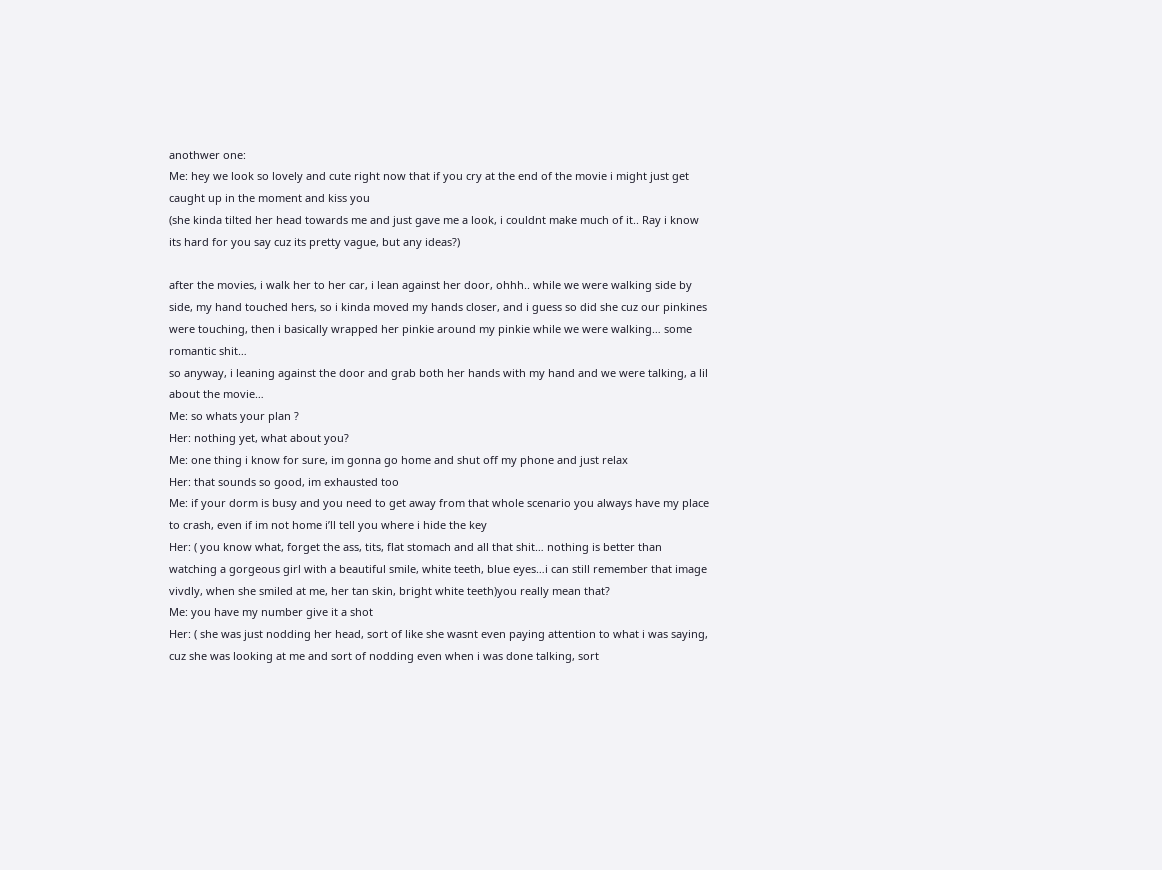anothwer one:
Me: hey we look so lovely and cute right now that if you cry at the end of the movie i might just get caught up in the moment and kiss you
(she kinda tilted her head towards me and just gave me a look, i couldnt make much of it.. Ray i know its hard for you say cuz its pretty vague, but any ideas?)

after the movies, i walk her to her car, i lean against her door, ohhh.. while we were walking side by side, my hand touched hers, so i kinda moved my hands closer, and i guess so did she cuz our pinkines were touching, then i basically wrapped her pinkie around my pinkie while we were walking… some romantic shit…
so anyway, i leaning against the door and grab both her hands with my hand and we were talking, a lil about the movie…
Me: so whats your plan ?
Her: nothing yet, what about you?
Me: one thing i know for sure, im gonna go home and shut off my phone and just relax
Her: that sounds so good, im exhausted too
Me: if your dorm is busy and you need to get away from that whole scenario you always have my place to crash, even if im not home i’ll tell you where i hide the key
Her: ( you know what, forget the ass, tits, flat stomach and all that shit… nothing is better than watching a gorgeous girl with a beautiful smile, white teeth, blue eyes…i can still remember that image vivdly, when she smiled at me, her tan skin, bright white teeth)you really mean that?
Me: you have my number give it a shot
Her: ( she was just nodding her head, sort of like she wasnt even paying attention to what i was saying, cuz she was looking at me and sort of nodding even when i was done talking, sort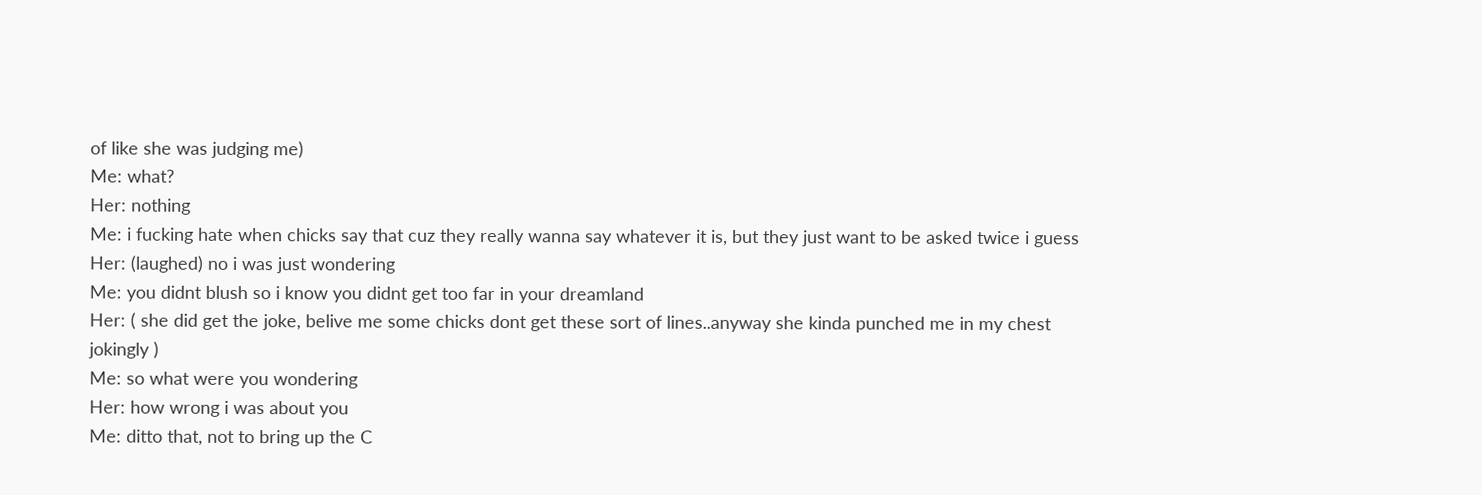of like she was judging me)
Me: what?
Her: nothing
Me: i fucking hate when chicks say that cuz they really wanna say whatever it is, but they just want to be asked twice i guess
Her: (laughed) no i was just wondering
Me: you didnt blush so i know you didnt get too far in your dreamland
Her: ( she did get the joke, belive me some chicks dont get these sort of lines..anyway she kinda punched me in my chest jokingly )
Me: so what were you wondering
Her: how wrong i was about you
Me: ditto that, not to bring up the C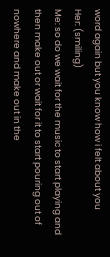word again but you know how i felt about you
Her: (smiling)
Me: so do we wait for the music to start playing and then make out or wait for it to start pouring out of nowhere and make out in the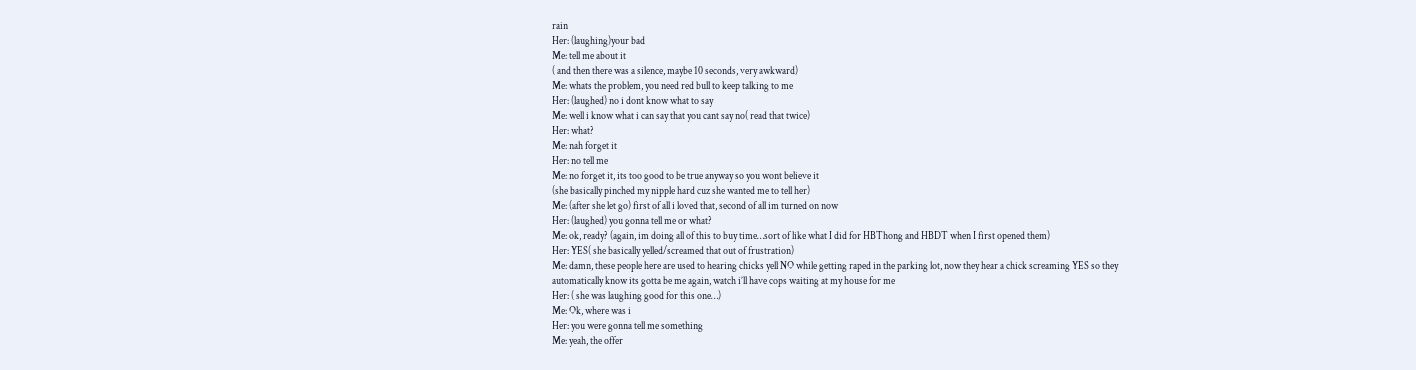rain
Her: (laughing)your bad
Me: tell me about it
( and then there was a silence, maybe 10 seconds, very awkward)
Me: whats the problem, you need red bull to keep talking to me
Her: (laughed) no i dont know what to say
Me: well i know what i can say that you cant say no( read that twice)
Her: what?
Me: nah forget it
Her: no tell me
Me: no forget it, its too good to be true anyway so you wont believe it
(she basically pinched my nipple hard cuz she wanted me to tell her)
Me: (after she let go) first of all i loved that, second of all im turned on now
Her: (laughed) you gonna tell me or what?
Me: ok, ready? (again, im doing all of this to buy time…sort of like what I did for HBThong and HBDT when I first opened them)
Her: YES( she basically yelled/screamed that out of frustration)
Me: damn, these people here are used to hearing chicks yell NO while getting raped in the parking lot, now they hear a chick screaming YES so they automatically know its gotta be me again, watch i’ll have cops waiting at my house for me
Her: ( she was laughing good for this one…)
Me: Ok, where was i
Her: you were gonna tell me something
Me: yeah, the offer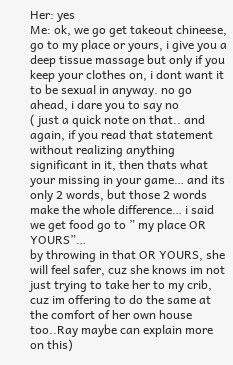Her: yes
Me: ok, we go get takeout chineese, go to my place or yours, i give you a deep tissue massage but only if you keep your clothes on, i dont want it to be sexual in anyway. no go ahead, i dare you to say no
( just a quick note on that.. and again, if you read that statement without realizing anything significant in it, then thats what your missing in your game… and its only 2 words, but those 2 words make the whole difference… i said we get food go to ” my place OR YOURS”…
by throwing in that OR YOURS, she will feel safer, cuz she knows im not just trying to take her to my crib, cuz im offering to do the same at the comfort of her own house too..Ray maybe can explain more on this)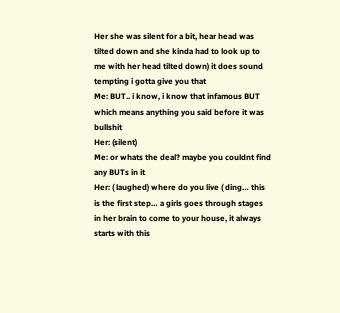Her she was silent for a bit, hear head was tilted down and she kinda had to look up to me with her head tilted down) it does sound tempting i gotta give you that
Me: BUT.. i know, i know that infamous BUT which means anything you said before it was bullshit
Her: (silent)
Me: or whats the deal? maybe you couldnt find any BUTs in it
Her: ( laughed) where do you live ( ding… this is the first step… a girls goes through stages in her brain to come to your house, it always starts with this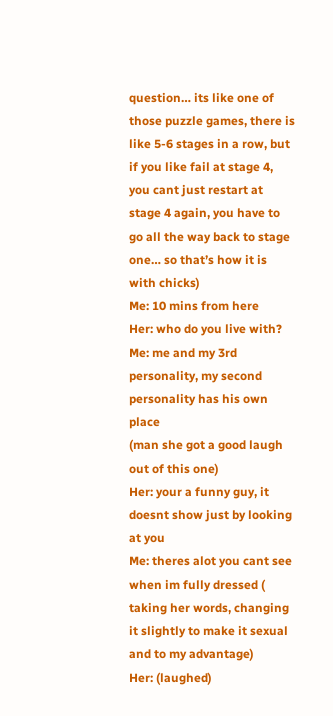question… its like one of those puzzle games, there is like 5-6 stages in a row, but if you like fail at stage 4, you cant just restart at stage 4 again, you have to go all the way back to stage one… so that’s how it is with chicks)
Me: 10 mins from here
Her: who do you live with?
Me: me and my 3rd personality, my second personality has his own place
(man she got a good laugh out of this one)
Her: your a funny guy, it doesnt show just by looking at you
Me: theres alot you cant see when im fully dressed ( taking her words, changing it slightly to make it sexual and to my advantage)
Her: (laughed)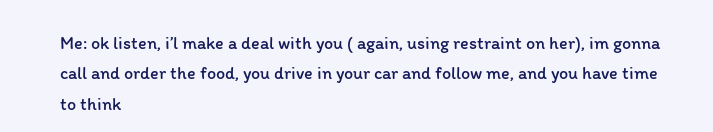Me: ok listen, i’l make a deal with you ( again, using restraint on her), im gonna call and order the food, you drive in your car and follow me, and you have time to think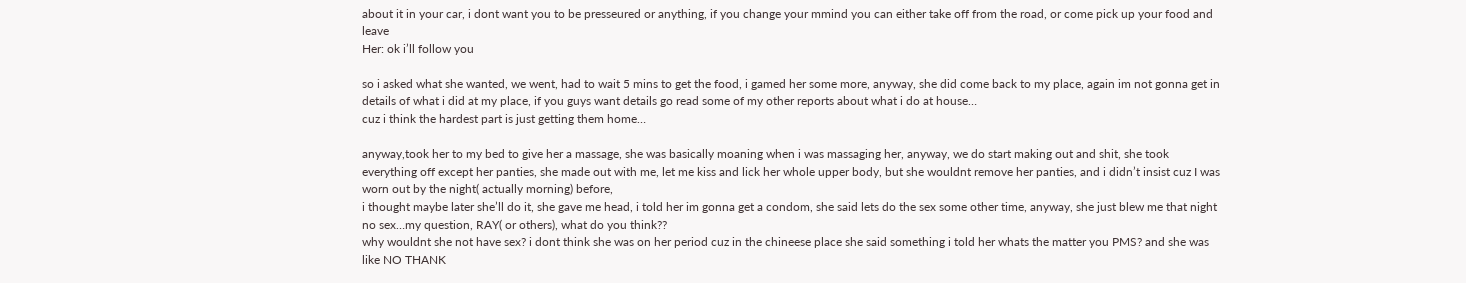about it in your car, i dont want you to be presseured or anything, if you change your mmind you can either take off from the road, or come pick up your food and leave
Her: ok i’ll follow you

so i asked what she wanted, we went, had to wait 5 mins to get the food, i gamed her some more, anyway, she did come back to my place, again im not gonna get in details of what i did at my place, if you guys want details go read some of my other reports about what i do at house…
cuz i think the hardest part is just getting them home…

anyway,took her to my bed to give her a massage, she was basically moaning when i was massaging her, anyway, we do start making out and shit, she took everything off except her panties, she made out with me, let me kiss and lick her whole upper body, but she wouldnt remove her panties, and i didn’t insist cuz I was worn out by the night( actually morning) before,
i thought maybe later she’ll do it, she gave me head, i told her im gonna get a condom, she said lets do the sex some other time, anyway, she just blew me that night no sex…my question, RAY( or others), what do you think??
why wouldnt she not have sex? i dont think she was on her period cuz in the chineese place she said something i told her whats the matter you PMS? and she was like NO THANK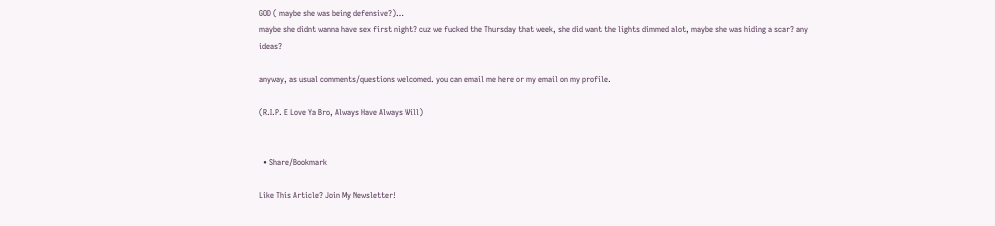GOD ( maybe she was being defensive?)…
maybe she didnt wanna have sex first night? cuz we fucked the Thursday that week, she did want the lights dimmed alot, maybe she was hiding a scar? any ideas?

anyway, as usual comments/questions welcomed. you can email me here or my email on my profile.

(R.I.P. E Love Ya Bro, Always Have Always Will)


  • Share/Bookmark

Like This Article? Join My Newsletter!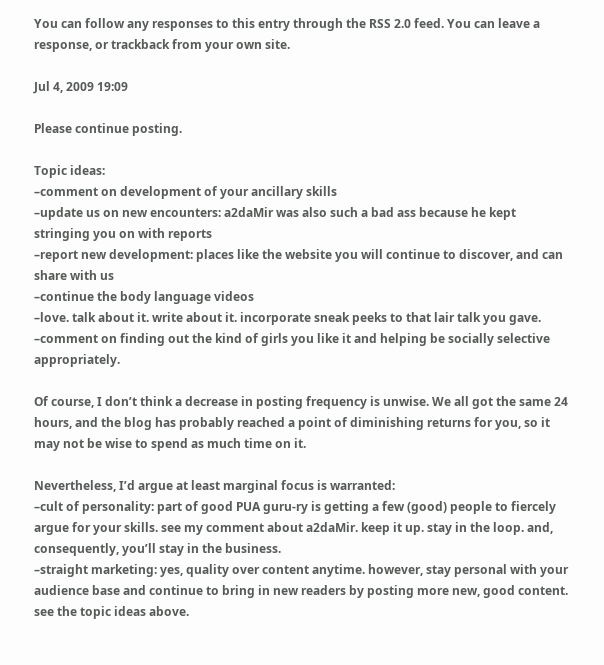You can follow any responses to this entry through the RSS 2.0 feed. You can leave a response, or trackback from your own site.

Jul 4, 2009 19:09

Please continue posting.

Topic ideas:
–comment on development of your ancillary skills
–update us on new encounters: a2daMir was also such a bad ass because he kept stringing you on with reports
–report new development: places like the website you will continue to discover, and can share with us
–continue the body language videos
–love. talk about it. write about it. incorporate sneak peeks to that lair talk you gave.
–comment on finding out the kind of girls you like it and helping be socially selective appropriately.

Of course, I don’t think a decrease in posting frequency is unwise. We all got the same 24 hours, and the blog has probably reached a point of diminishing returns for you, so it may not be wise to spend as much time on it.

Nevertheless, I’d argue at least marginal focus is warranted:
–cult of personality: part of good PUA guru-ry is getting a few (good) people to fiercely argue for your skills. see my comment about a2daMir. keep it up. stay in the loop. and, consequently, you’ll stay in the business.
–straight marketing: yes, quality over content anytime. however, stay personal with your audience base and continue to bring in new readers by posting more new, good content. see the topic ideas above.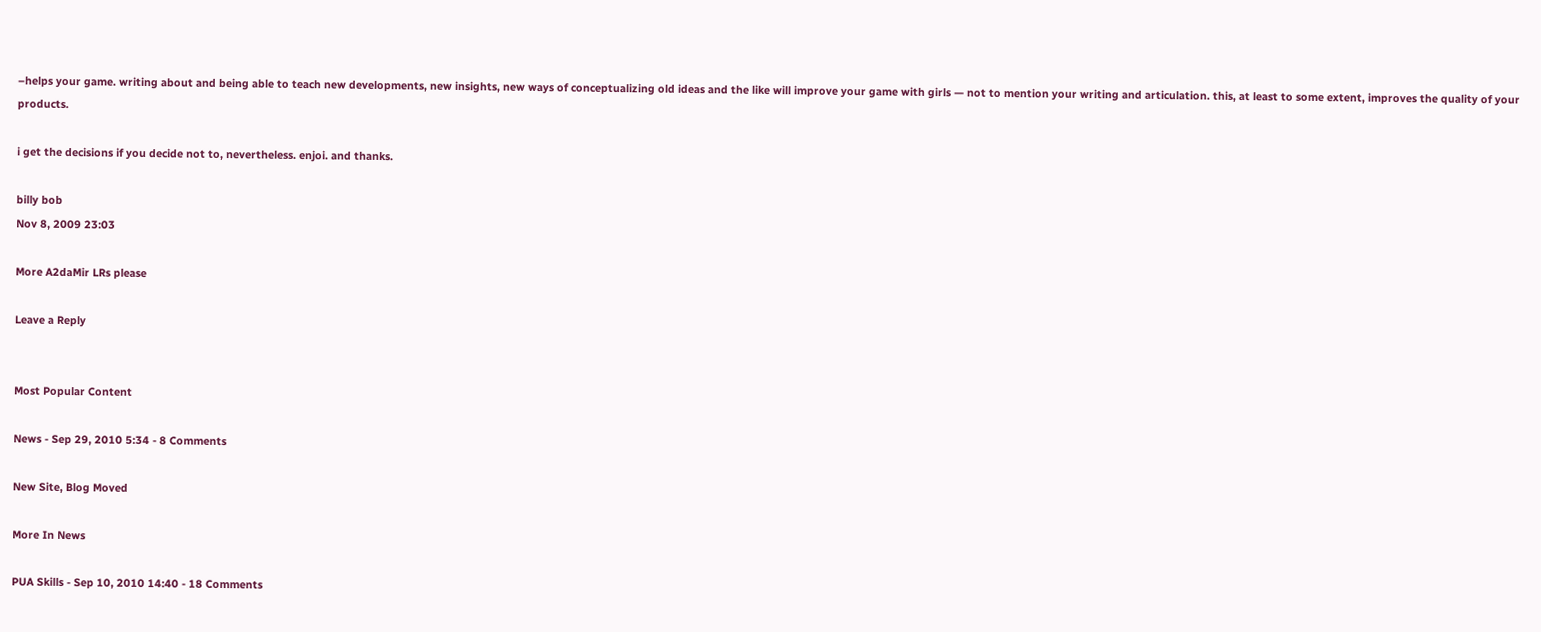–helps your game. writing about and being able to teach new developments, new insights, new ways of conceptualizing old ideas and the like will improve your game with girls — not to mention your writing and articulation. this, at least to some extent, improves the quality of your products.

i get the decisions if you decide not to, nevertheless. enjoi. and thanks.

billy bob
Nov 8, 2009 23:03

More A2daMir LRs please

Leave a Reply


Most Popular Content

News - Sep 29, 2010 5:34 - 8 Comments

New Site, Blog Moved

More In News

PUA Skills - Sep 10, 2010 14:40 - 18 Comments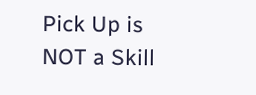Pick Up is NOT a Skill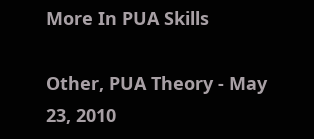More In PUA Skills

Other, PUA Theory - May 23, 2010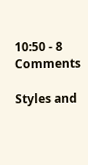10:50 - 8 Comments

Styles and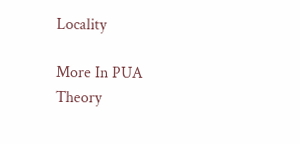Locality

More In PUA Theory